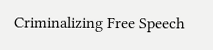Criminalizing Free Speech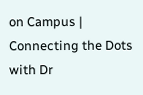on Campus | Connecting the Dots with Dr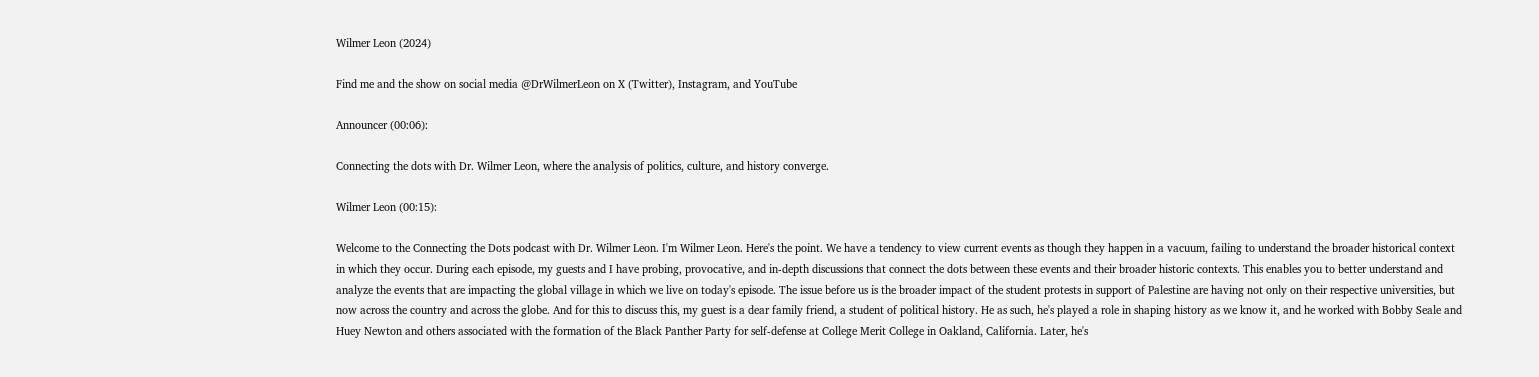Wilmer Leon (2024)

Find me and the show on social media @DrWilmerLeon on X (Twitter), Instagram, and YouTube

Announcer (00:06):

Connecting the dots with Dr. Wilmer Leon, where the analysis of politics, culture, and history converge.

Wilmer Leon (00:15):

Welcome to the Connecting the Dots podcast with Dr. Wilmer Leon. I'm Wilmer Leon. Here's the point. We have a tendency to view current events as though they happen in a vacuum, failing to understand the broader historical context in which they occur. During each episode, my guests and I have probing, provocative, and in-depth discussions that connect the dots between these events and their broader historic contexts. This enables you to better understand and analyze the events that are impacting the global village in which we live on today's episode. The issue before us is the broader impact of the student protests in support of Palestine are having not only on their respective universities, but now across the country and across the globe. And for this to discuss this, my guest is a dear family friend, a student of political history. He as such, he's played a role in shaping history as we know it, and he worked with Bobby Seale and Huey Newton and others associated with the formation of the Black Panther Party for self-defense at College Merit College in Oakland, California. Later, he's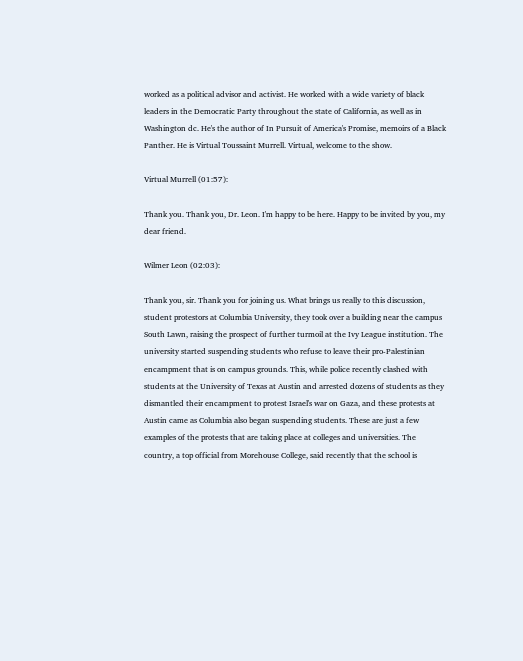worked as a political advisor and activist. He worked with a wide variety of black leaders in the Democratic Party throughout the state of California, as well as in Washington dc. He's the author of In Pursuit of America's Promise, memoirs of a Black Panther. He is Virtual Toussaint Murrell. Virtual, welcome to the show.

Virtual Murrell (01:57):

Thank you. Thank you, Dr. Leon. I'm happy to be here. Happy to be invited by you, my dear friend.

Wilmer Leon (02:03):

Thank you, sir. Thank you for joining us. What brings us really to this discussion, student protestors at Columbia University, they took over a building near the campus South Lawn, raising the prospect of further turmoil at the Ivy League institution. The university started suspending students who refuse to leave their pro-Palestinian encampment that is on campus grounds. This, while police recently clashed with students at the University of Texas at Austin and arrested dozens of students as they dismantled their encampment to protest Israel's war on Gaza, and these protests at Austin came as Columbia also began suspending students. These are just a few examples of the protests that are taking place at colleges and universities. The country, a top official from Morehouse College, said recently that the school is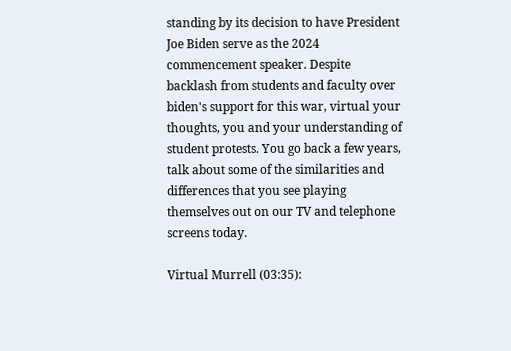standing by its decision to have President Joe Biden serve as the 2024 commencement speaker. Despite backlash from students and faculty over biden's support for this war, virtual your thoughts, you and your understanding of student protests. You go back a few years, talk about some of the similarities and differences that you see playing themselves out on our TV and telephone screens today.

Virtual Murrell (03:35):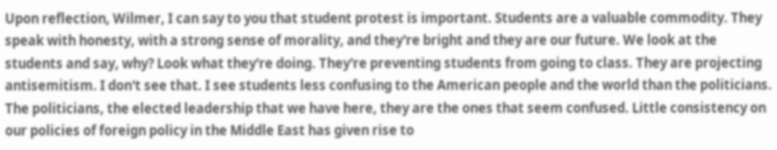Upon reflection, Wilmer, I can say to you that student protest is important. Students are a valuable commodity. They speak with honesty, with a strong sense of morality, and they're bright and they are our future. We look at the students and say, why? Look what they're doing. They're preventing students from going to class. They are projecting antisemitism. I don't see that. I see students less confusing to the American people and the world than the politicians. The politicians, the elected leadership that we have here, they are the ones that seem confused. Little consistency on our policies of foreign policy in the Middle East has given rise to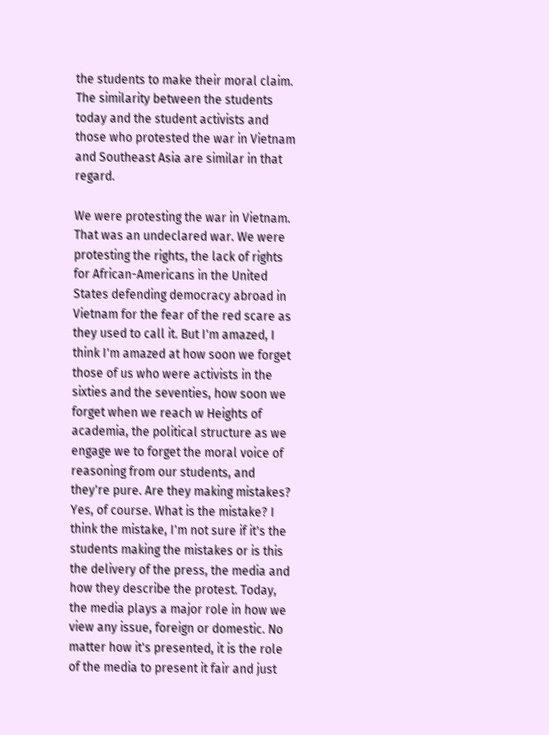the students to make their moral claim. The similarity between the students today and the student activists and those who protested the war in Vietnam and Southeast Asia are similar in that regard.

We were protesting the war in Vietnam. That was an undeclared war. We were protesting the rights, the lack of rights for African-Americans in the United States defending democracy abroad in Vietnam for the fear of the red scare as they used to call it. But I'm amazed, I think I'm amazed at how soon we forget those of us who were activists in the sixties and the seventies, how soon we forget when we reach w Heights of academia, the political structure as we engage we to forget the moral voice of reasoning from our students, and they're pure. Are they making mistakes? Yes, of course. What is the mistake? I think the mistake, I'm not sure if it's the students making the mistakes or is this the delivery of the press, the media and how they describe the protest. Today, the media plays a major role in how we view any issue, foreign or domestic. No matter how it's presented, it is the role of the media to present it fair and just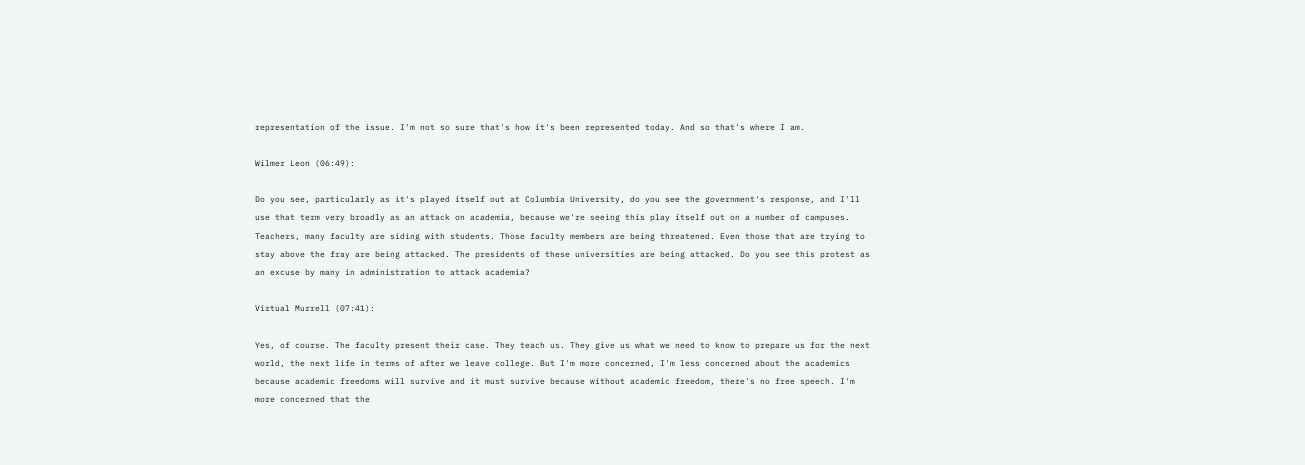representation of the issue. I'm not so sure that's how it's been represented today. And so that's where I am.

Wilmer Leon (06:49):

Do you see, particularly as it's played itself out at Columbia University, do you see the government's response, and I'll use that term very broadly as an attack on academia, because we're seeing this play itself out on a number of campuses. Teachers, many faculty are siding with students. Those faculty members are being threatened. Even those that are trying to stay above the fray are being attacked. The presidents of these universities are being attacked. Do you see this protest as an excuse by many in administration to attack academia?

Virtual Murrell (07:41):

Yes, of course. The faculty present their case. They teach us. They give us what we need to know to prepare us for the next world, the next life in terms of after we leave college. But I'm more concerned, I'm less concerned about the academics because academic freedoms will survive and it must survive because without academic freedom, there's no free speech. I'm more concerned that the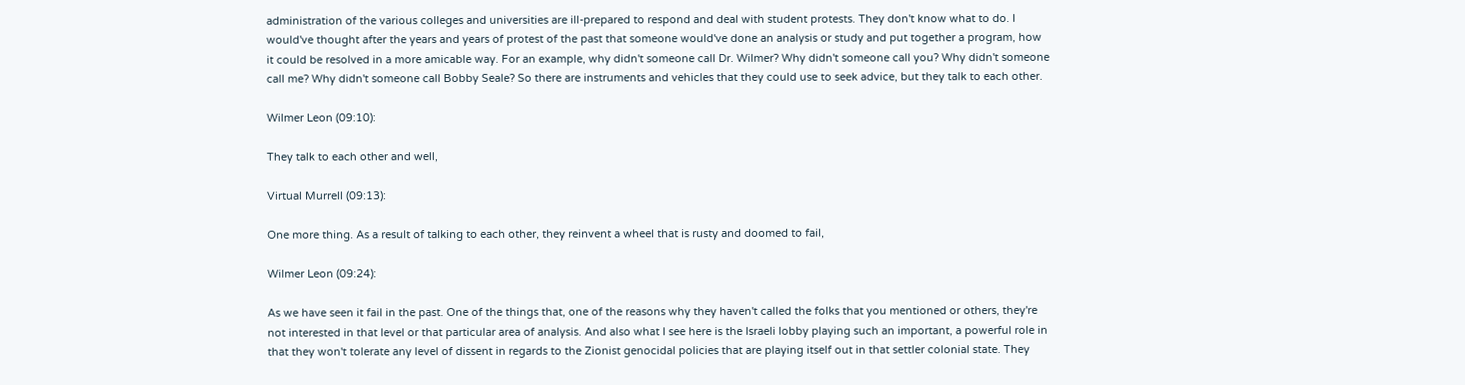administration of the various colleges and universities are ill-prepared to respond and deal with student protests. They don't know what to do. I would've thought after the years and years of protest of the past that someone would've done an analysis or study and put together a program, how it could be resolved in a more amicable way. For an example, why didn't someone call Dr. Wilmer? Why didn't someone call you? Why didn't someone call me? Why didn't someone call Bobby Seale? So there are instruments and vehicles that they could use to seek advice, but they talk to each other.

Wilmer Leon (09:10):

They talk to each other and well,

Virtual Murrell (09:13):

One more thing. As a result of talking to each other, they reinvent a wheel that is rusty and doomed to fail,

Wilmer Leon (09:24):

As we have seen it fail in the past. One of the things that, one of the reasons why they haven't called the folks that you mentioned or others, they're not interested in that level or that particular area of analysis. And also what I see here is the Israeli lobby playing such an important, a powerful role in that they won't tolerate any level of dissent in regards to the Zionist genocidal policies that are playing itself out in that settler colonial state. They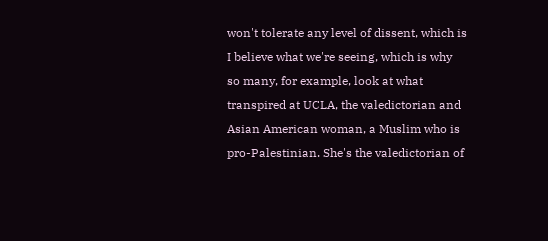won't tolerate any level of dissent, which is I believe what we're seeing, which is why so many, for example, look at what transpired at UCLA, the valedictorian and Asian American woman, a Muslim who is pro-Palestinian. She's the valedictorian of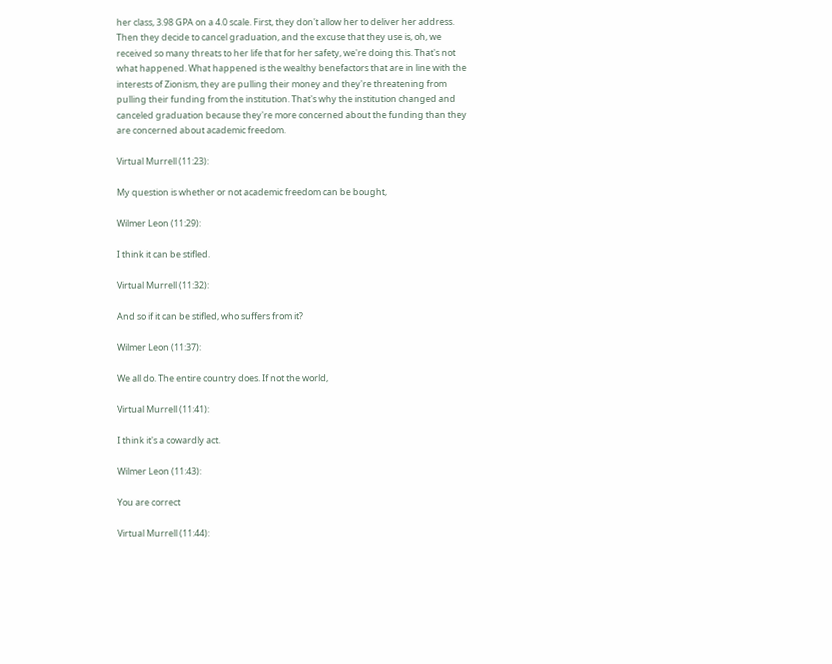her class, 3.98 GPA on a 4.0 scale. First, they don't allow her to deliver her address. Then they decide to cancel graduation, and the excuse that they use is, oh, we received so many threats to her life that for her safety, we're doing this. That's not what happened. What happened is the wealthy benefactors that are in line with the interests of Zionism, they are pulling their money and they're threatening from pulling their funding from the institution. That's why the institution changed and canceled graduation because they're more concerned about the funding than they are concerned about academic freedom.

Virtual Murrell (11:23):

My question is whether or not academic freedom can be bought,

Wilmer Leon (11:29):

I think it can be stifled.

Virtual Murrell (11:32):

And so if it can be stifled, who suffers from it?

Wilmer Leon (11:37):

We all do. The entire country does. If not the world,

Virtual Murrell (11:41):

I think it's a cowardly act.

Wilmer Leon (11:43):

You are correct

Virtual Murrell (11:44):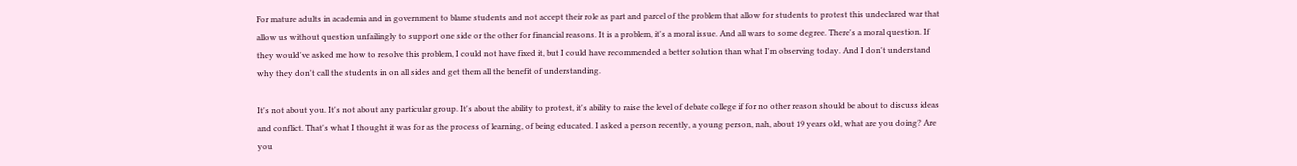For mature adults in academia and in government to blame students and not accept their role as part and parcel of the problem that allow for students to protest this undeclared war that allow us without question unfailingly to support one side or the other for financial reasons. It is a problem, it's a moral issue. And all wars to some degree. There's a moral question. If they would've asked me how to resolve this problem, I could not have fixed it, but I could have recommended a better solution than what I'm observing today. And I don't understand why they don't call the students in on all sides and get them all the benefit of understanding.

It's not about you. It's not about any particular group. It's about the ability to protest, it's ability to raise the level of debate college if for no other reason should be about to discuss ideas and conflict. That's what I thought it was for as the process of learning, of being educated. I asked a person recently, a young person, nah, about 19 years old, what are you doing? Are you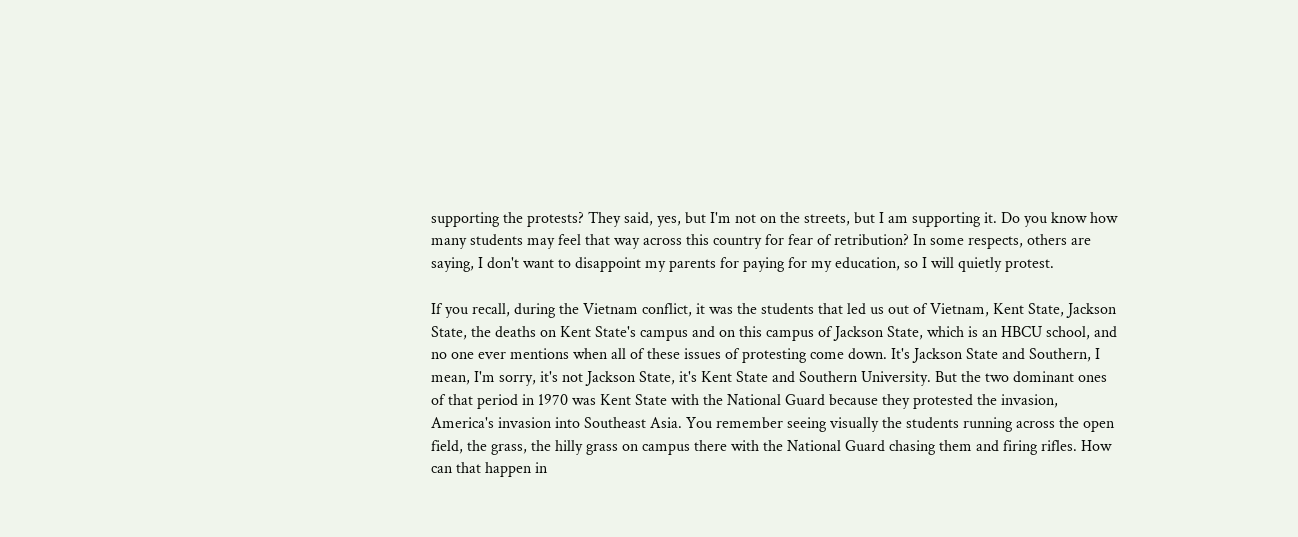supporting the protests? They said, yes, but I'm not on the streets, but I am supporting it. Do you know how many students may feel that way across this country for fear of retribution? In some respects, others are saying, I don't want to disappoint my parents for paying for my education, so I will quietly protest.

If you recall, during the Vietnam conflict, it was the students that led us out of Vietnam, Kent State, Jackson State, the deaths on Kent State's campus and on this campus of Jackson State, which is an HBCU school, and no one ever mentions when all of these issues of protesting come down. It's Jackson State and Southern, I mean, I'm sorry, it's not Jackson State, it's Kent State and Southern University. But the two dominant ones of that period in 1970 was Kent State with the National Guard because they protested the invasion, America's invasion into Southeast Asia. You remember seeing visually the students running across the open field, the grass, the hilly grass on campus there with the National Guard chasing them and firing rifles. How can that happen in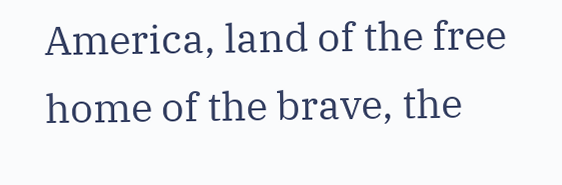America, land of the free home of the brave, the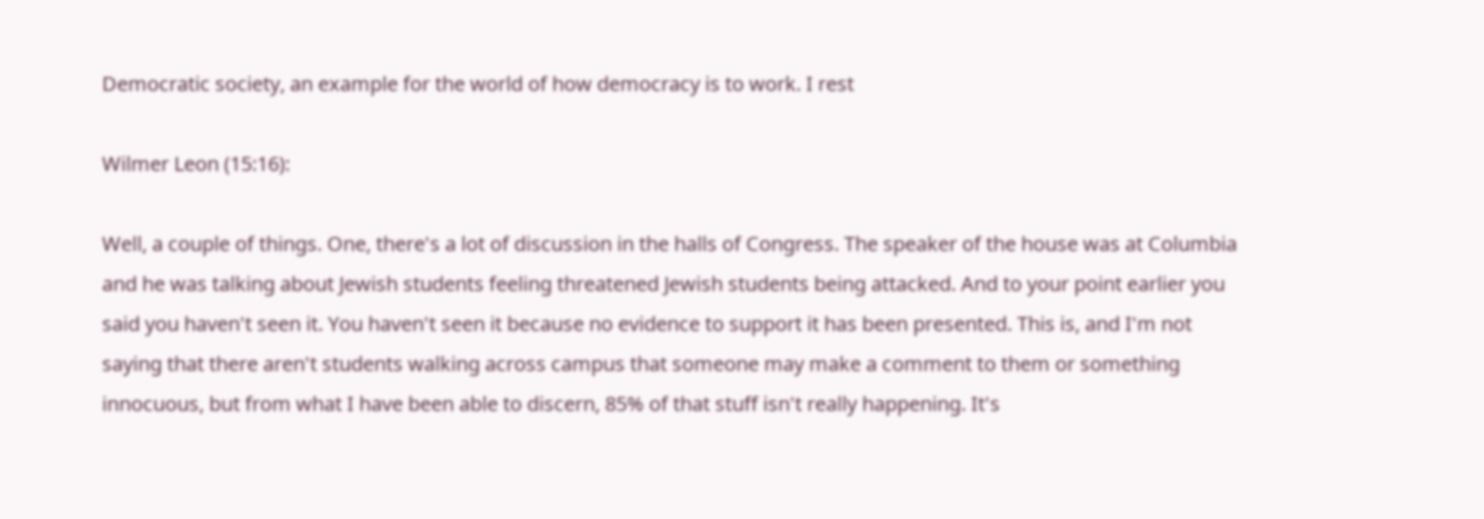Democratic society, an example for the world of how democracy is to work. I rest

Wilmer Leon (15:16):

Well, a couple of things. One, there's a lot of discussion in the halls of Congress. The speaker of the house was at Columbia and he was talking about Jewish students feeling threatened Jewish students being attacked. And to your point earlier you said you haven't seen it. You haven't seen it because no evidence to support it has been presented. This is, and I'm not saying that there aren't students walking across campus that someone may make a comment to them or something innocuous, but from what I have been able to discern, 85% of that stuff isn't really happening. It's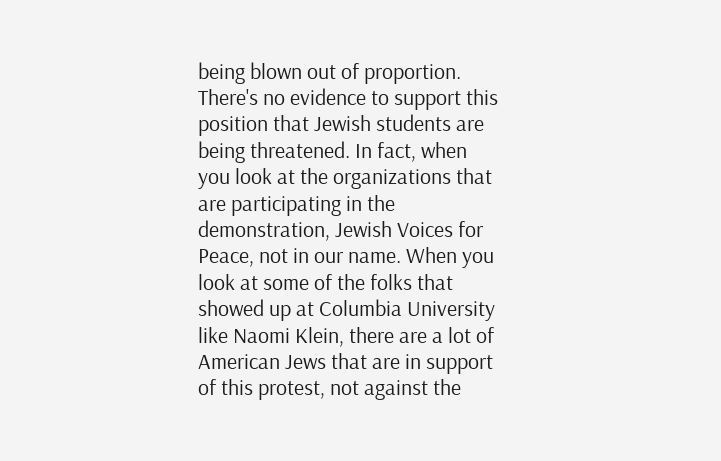being blown out of proportion. There's no evidence to support this position that Jewish students are being threatened. In fact, when you look at the organizations that are participating in the demonstration, Jewish Voices for Peace, not in our name. When you look at some of the folks that showed up at Columbia University like Naomi Klein, there are a lot of American Jews that are in support of this protest, not against the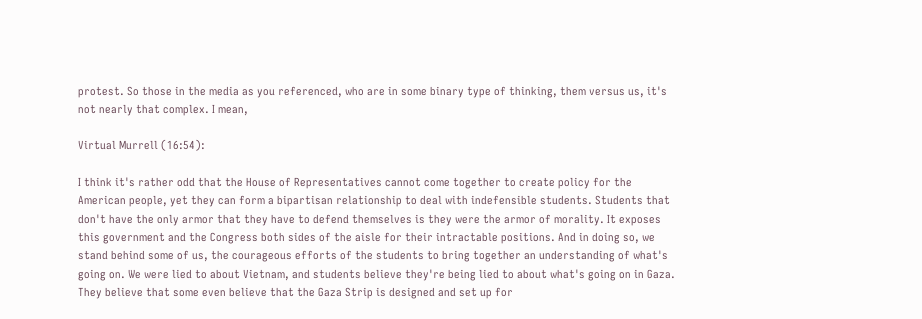protest. So those in the media as you referenced, who are in some binary type of thinking, them versus us, it's not nearly that complex. I mean,

Virtual Murrell (16:54):

I think it's rather odd that the House of Representatives cannot come together to create policy for the American people, yet they can form a bipartisan relationship to deal with indefensible students. Students that don't have the only armor that they have to defend themselves is they were the armor of morality. It exposes this government and the Congress both sides of the aisle for their intractable positions. And in doing so, we stand behind some of us, the courageous efforts of the students to bring together an understanding of what's going on. We were lied to about Vietnam, and students believe they're being lied to about what's going on in Gaza. They believe that some even believe that the Gaza Strip is designed and set up for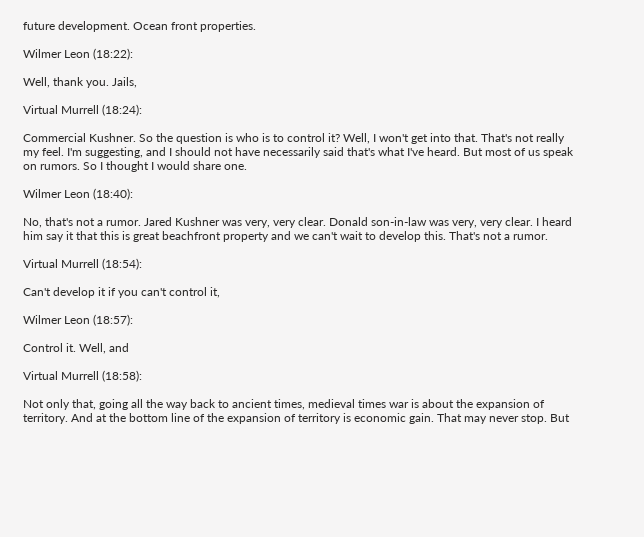future development. Ocean front properties.

Wilmer Leon (18:22):

Well, thank you. Jails,

Virtual Murrell (18:24):

Commercial Kushner. So the question is who is to control it? Well, I won't get into that. That's not really my feel. I'm suggesting, and I should not have necessarily said that's what I've heard. But most of us speak on rumors. So I thought I would share one.

Wilmer Leon (18:40):

No, that's not a rumor. Jared Kushner was very, very clear. Donald son-in-law was very, very clear. I heard him say it that this is great beachfront property and we can't wait to develop this. That's not a rumor.

Virtual Murrell (18:54):

Can't develop it if you can't control it,

Wilmer Leon (18:57):

Control it. Well, and

Virtual Murrell (18:58):

Not only that, going all the way back to ancient times, medieval times war is about the expansion of territory. And at the bottom line of the expansion of territory is economic gain. That may never stop. But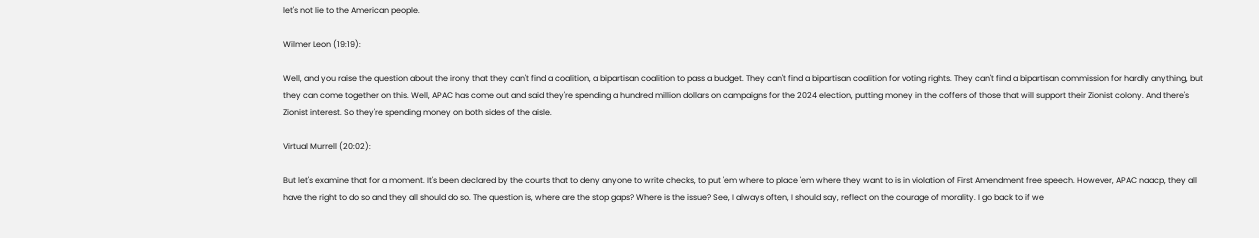let's not lie to the American people.

Wilmer Leon (19:19):

Well, and you raise the question about the irony that they can't find a coalition, a bipartisan coalition to pass a budget. They can't find a bipartisan coalition for voting rights. They can't find a bipartisan commission for hardly anything, but they can come together on this. Well, APAC has come out and said they're spending a hundred million dollars on campaigns for the 2024 election, putting money in the coffers of those that will support their Zionist colony. And there's Zionist interest. So they're spending money on both sides of the aisle.

Virtual Murrell (20:02):

But let's examine that for a moment. It's been declared by the courts that to deny anyone to write checks, to put 'em where to place 'em where they want to is in violation of First Amendment free speech. However, APAC naacp, they all have the right to do so and they all should do so. The question is, where are the stop gaps? Where is the issue? See, I always often, I should say, reflect on the courage of morality. I go back to if we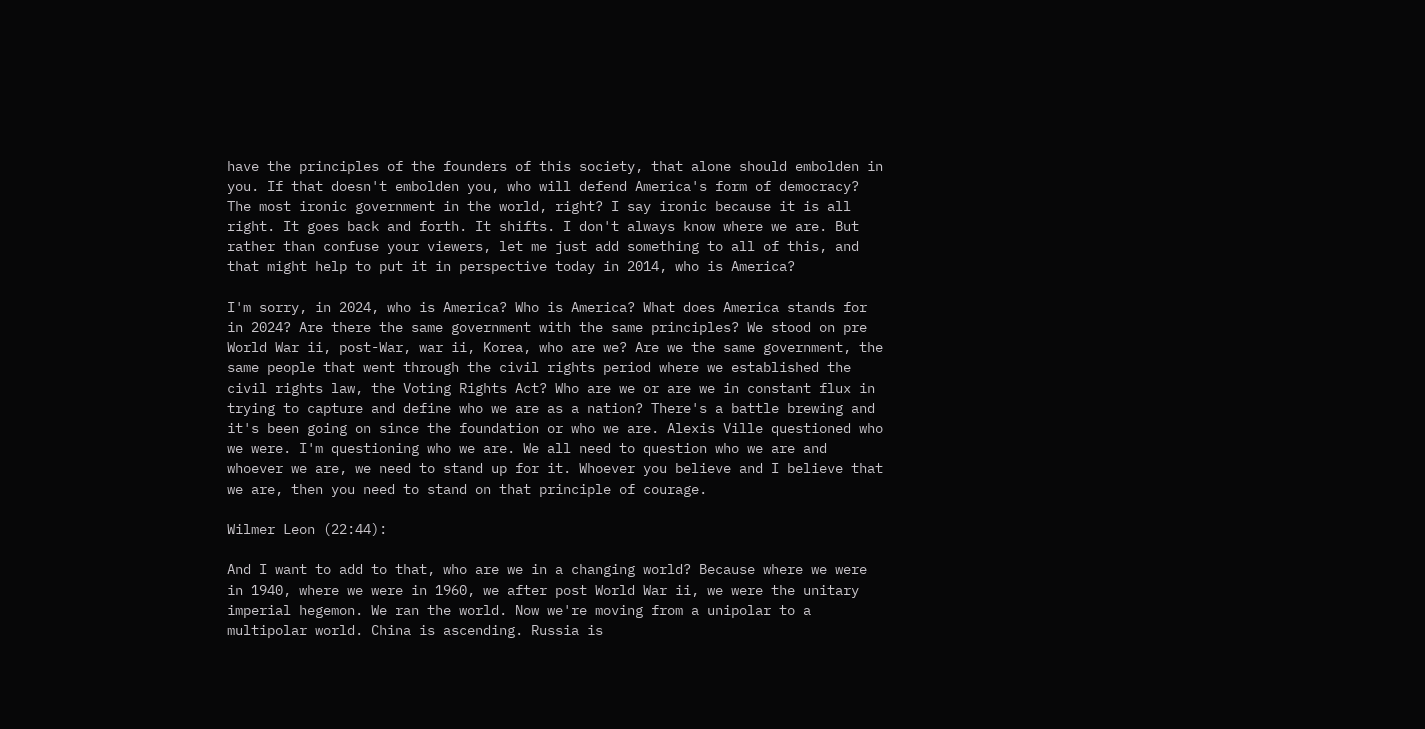have the principles of the founders of this society, that alone should embolden in you. If that doesn't embolden you, who will defend America's form of democracy? The most ironic government in the world, right? I say ironic because it is all right. It goes back and forth. It shifts. I don't always know where we are. But rather than confuse your viewers, let me just add something to all of this, and that might help to put it in perspective today in 2014, who is America?

I'm sorry, in 2024, who is America? Who is America? What does America stands for in 2024? Are there the same government with the same principles? We stood on pre World War ii, post-War, war ii, Korea, who are we? Are we the same government, the same people that went through the civil rights period where we established the civil rights law, the Voting Rights Act? Who are we or are we in constant flux in trying to capture and define who we are as a nation? There's a battle brewing and it's been going on since the foundation or who we are. Alexis Ville questioned who we were. I'm questioning who we are. We all need to question who we are and whoever we are, we need to stand up for it. Whoever you believe and I believe that we are, then you need to stand on that principle of courage.

Wilmer Leon (22:44):

And I want to add to that, who are we in a changing world? Because where we were in 1940, where we were in 1960, we after post World War ii, we were the unitary imperial hegemon. We ran the world. Now we're moving from a unipolar to a multipolar world. China is ascending. Russia is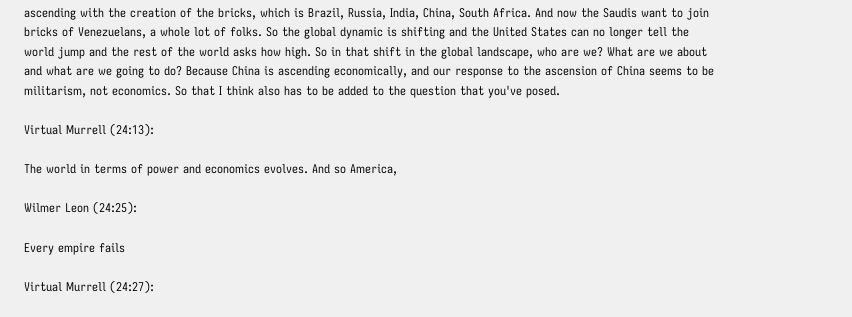ascending with the creation of the bricks, which is Brazil, Russia, India, China, South Africa. And now the Saudis want to join bricks of Venezuelans, a whole lot of folks. So the global dynamic is shifting and the United States can no longer tell the world jump and the rest of the world asks how high. So in that shift in the global landscape, who are we? What are we about and what are we going to do? Because China is ascending economically, and our response to the ascension of China seems to be militarism, not economics. So that I think also has to be added to the question that you've posed.

Virtual Murrell (24:13):

The world in terms of power and economics evolves. And so America,

Wilmer Leon (24:25):

Every empire fails

Virtual Murrell (24:27):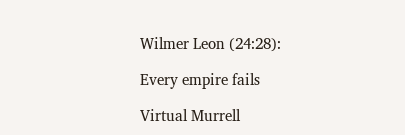Wilmer Leon (24:28):

Every empire fails

Virtual Murrell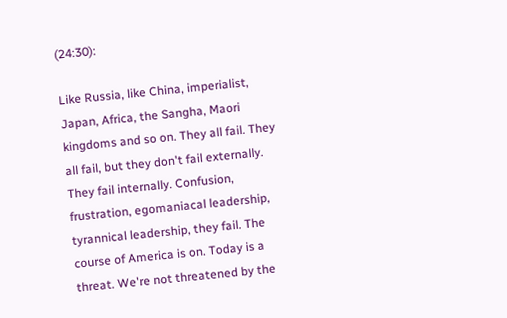(24:30):

Like Russia, like China, imperialist, Japan, Africa, the Sangha, Maori kingdoms and so on. They all fail. They all fail, but they don't fail externally. They fail internally. Confusion, frustration, egomaniacal leadership, tyrannical leadership, they fail. The course of America is on. Today is a threat. We're not threatened by the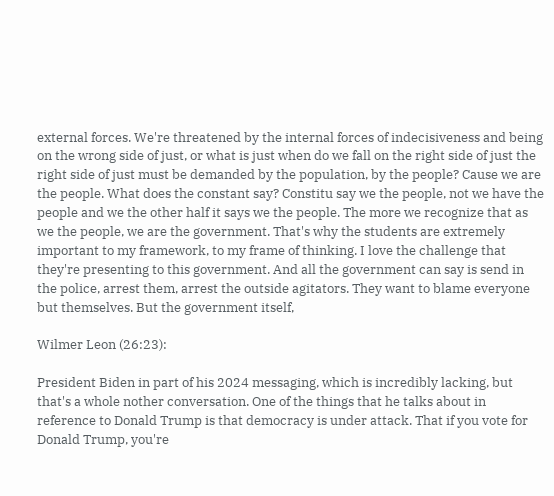external forces. We're threatened by the internal forces of indecisiveness and being on the wrong side of just, or what is just when do we fall on the right side of just the right side of just must be demanded by the population, by the people? Cause we are the people. What does the constant say? Constitu say we the people, not we have the people and we the other half it says we the people. The more we recognize that as we the people, we are the government. That's why the students are extremely important to my framework, to my frame of thinking. I love the challenge that they're presenting to this government. And all the government can say is send in the police, arrest them, arrest the outside agitators. They want to blame everyone but themselves. But the government itself,

Wilmer Leon (26:23):

President Biden in part of his 2024 messaging, which is incredibly lacking, but that's a whole nother conversation. One of the things that he talks about in reference to Donald Trump is that democracy is under attack. That if you vote for Donald Trump, you're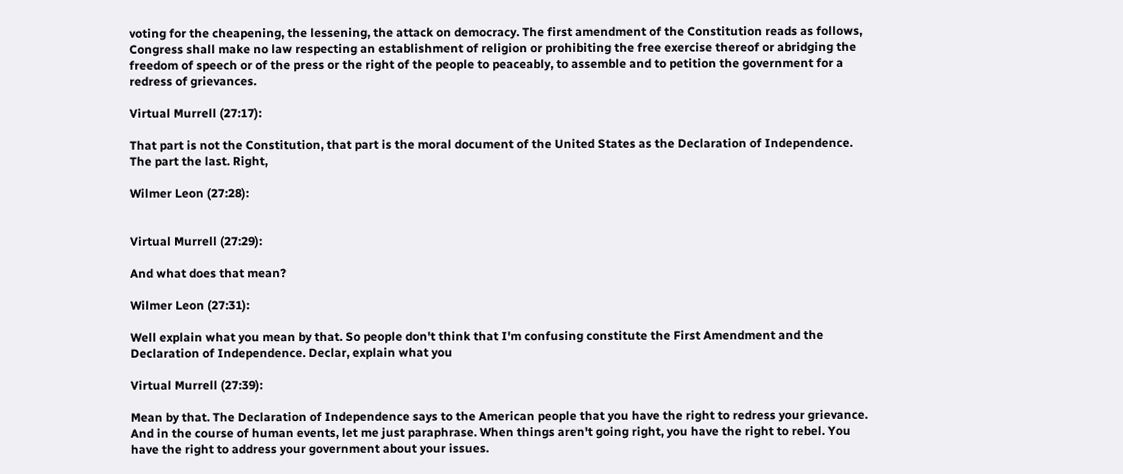voting for the cheapening, the lessening, the attack on democracy. The first amendment of the Constitution reads as follows, Congress shall make no law respecting an establishment of religion or prohibiting the free exercise thereof or abridging the freedom of speech or of the press or the right of the people to peaceably, to assemble and to petition the government for a redress of grievances.

Virtual Murrell (27:17):

That part is not the Constitution, that part is the moral document of the United States as the Declaration of Independence. The part the last. Right,

Wilmer Leon (27:28):


Virtual Murrell (27:29):

And what does that mean?

Wilmer Leon (27:31):

Well explain what you mean by that. So people don't think that I'm confusing constitute the First Amendment and the Declaration of Independence. Declar, explain what you

Virtual Murrell (27:39):

Mean by that. The Declaration of Independence says to the American people that you have the right to redress your grievance. And in the course of human events, let me just paraphrase. When things aren't going right, you have the right to rebel. You have the right to address your government about your issues.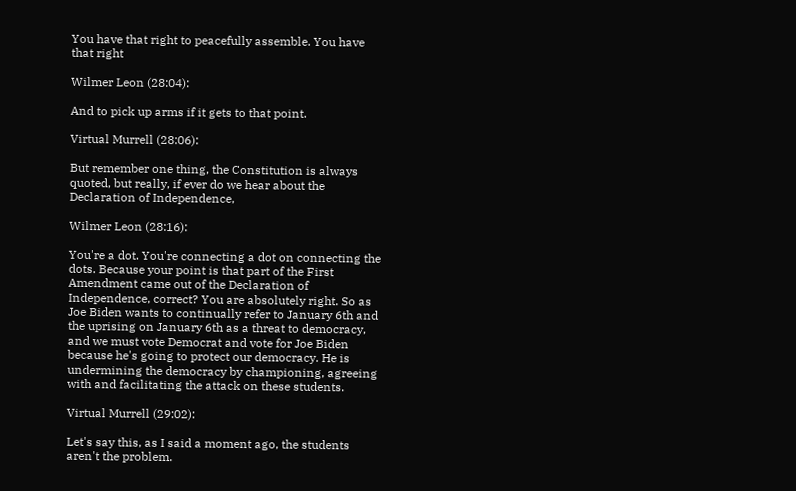You have that right to peacefully assemble. You have that right

Wilmer Leon (28:04):

And to pick up arms if it gets to that point.

Virtual Murrell (28:06):

But remember one thing, the Constitution is always quoted, but really, if ever do we hear about the Declaration of Independence,

Wilmer Leon (28:16):

You're a dot. You're connecting a dot on connecting the dots. Because your point is that part of the First Amendment came out of the Declaration of Independence, correct? You are absolutely right. So as Joe Biden wants to continually refer to January 6th and the uprising on January 6th as a threat to democracy, and we must vote Democrat and vote for Joe Biden because he's going to protect our democracy. He is undermining the democracy by championing, agreeing with and facilitating the attack on these students.

Virtual Murrell (29:02):

Let's say this, as I said a moment ago, the students aren't the problem.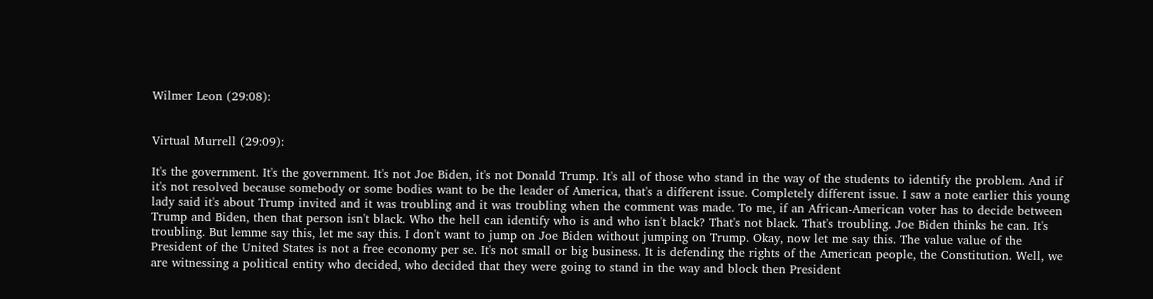Wilmer Leon (29:08):


Virtual Murrell (29:09):

It's the government. It's the government. It's not Joe Biden, it's not Donald Trump. It's all of those who stand in the way of the students to identify the problem. And if it's not resolved because somebody or some bodies want to be the leader of America, that's a different issue. Completely different issue. I saw a note earlier this young lady said it's about Trump invited and it was troubling and it was troubling when the comment was made. To me, if an African-American voter has to decide between Trump and Biden, then that person isn't black. Who the hell can identify who is and who isn't black? That's not black. That's troubling. Joe Biden thinks he can. It's troubling. But lemme say this, let me say this. I don't want to jump on Joe Biden without jumping on Trump. Okay, now let me say this. The value value of the President of the United States is not a free economy per se. It's not small or big business. It is defending the rights of the American people, the Constitution. Well, we are witnessing a political entity who decided, who decided that they were going to stand in the way and block then President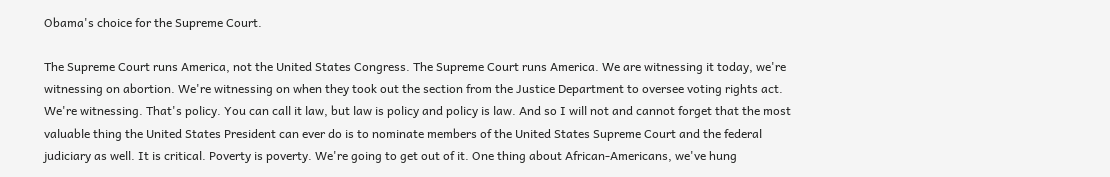Obama's choice for the Supreme Court.

The Supreme Court runs America, not the United States Congress. The Supreme Court runs America. We are witnessing it today, we're witnessing on abortion. We're witnessing on when they took out the section from the Justice Department to oversee voting rights act. We're witnessing. That's policy. You can call it law, but law is policy and policy is law. And so I will not and cannot forget that the most valuable thing the United States President can ever do is to nominate members of the United States Supreme Court and the federal judiciary as well. It is critical. Poverty is poverty. We're going to get out of it. One thing about African-Americans, we've hung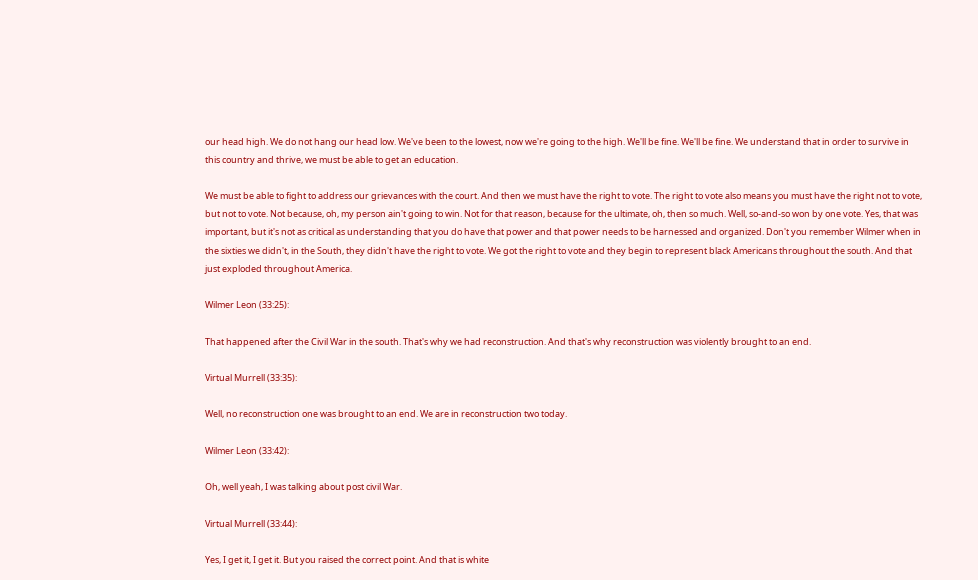our head high. We do not hang our head low. We've been to the lowest, now we're going to the high. We'll be fine. We'll be fine. We understand that in order to survive in this country and thrive, we must be able to get an education.

We must be able to fight to address our grievances with the court. And then we must have the right to vote. The right to vote also means you must have the right not to vote, but not to vote. Not because, oh, my person ain't going to win. Not for that reason, because for the ultimate, oh, then so much. Well, so-and-so won by one vote. Yes, that was important, but it's not as critical as understanding that you do have that power and that power needs to be harnessed and organized. Don't you remember Wilmer when in the sixties we didn't, in the South, they didn't have the right to vote. We got the right to vote and they begin to represent black Americans throughout the south. And that just exploded throughout America.

Wilmer Leon (33:25):

That happened after the Civil War in the south. That's why we had reconstruction. And that's why reconstruction was violently brought to an end.

Virtual Murrell (33:35):

Well, no reconstruction one was brought to an end. We are in reconstruction two today.

Wilmer Leon (33:42):

Oh, well yeah, I was talking about post civil War.

Virtual Murrell (33:44):

Yes, I get it, I get it. But you raised the correct point. And that is white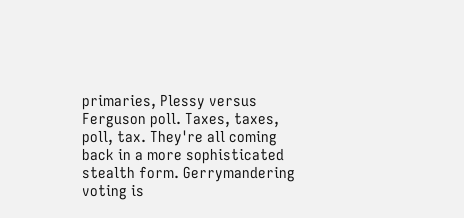primaries, Plessy versus Ferguson poll. Taxes, taxes, poll, tax. They're all coming back in a more sophisticated stealth form. Gerrymandering voting is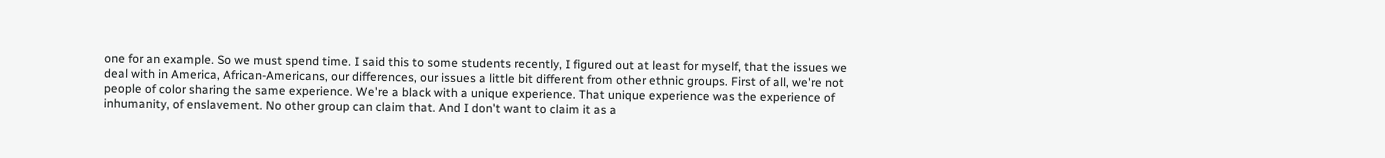one for an example. So we must spend time. I said this to some students recently, I figured out at least for myself, that the issues we deal with in America, African-Americans, our differences, our issues a little bit different from other ethnic groups. First of all, we're not people of color sharing the same experience. We're a black with a unique experience. That unique experience was the experience of inhumanity, of enslavement. No other group can claim that. And I don't want to claim it as a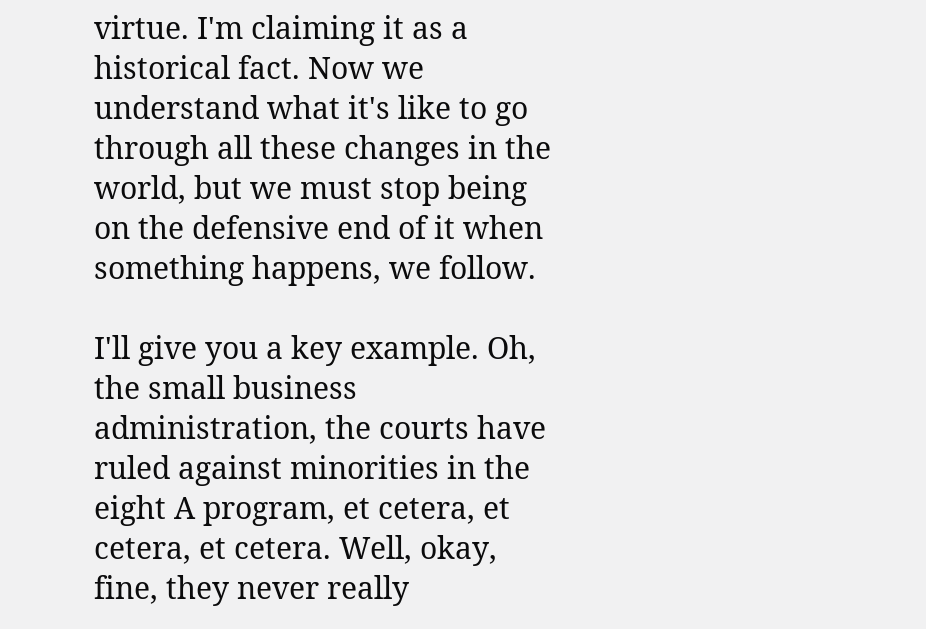virtue. I'm claiming it as a historical fact. Now we understand what it's like to go through all these changes in the world, but we must stop being on the defensive end of it when something happens, we follow.

I'll give you a key example. Oh, the small business administration, the courts have ruled against minorities in the eight A program, et cetera, et cetera, et cetera. Well, okay, fine, they never really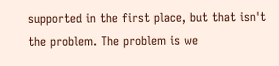supported in the first place, but that isn't the problem. The problem is we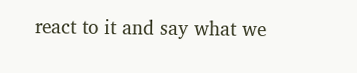react to it and say what we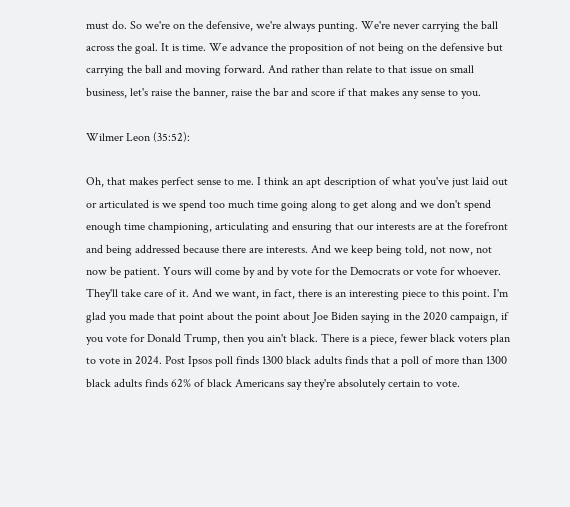must do. So we're on the defensive, we're always punting. We're never carrying the ball across the goal. It is time. We advance the proposition of not being on the defensive but carrying the ball and moving forward. And rather than relate to that issue on small business, let's raise the banner, raise the bar and score if that makes any sense to you.

Wilmer Leon (35:52):

Oh, that makes perfect sense to me. I think an apt description of what you've just laid out or articulated is we spend too much time going along to get along and we don't spend enough time championing, articulating and ensuring that our interests are at the forefront and being addressed because there are interests. And we keep being told, not now, not now be patient. Yours will come by and by vote for the Democrats or vote for whoever. They'll take care of it. And we want, in fact, there is an interesting piece to this point. I'm glad you made that point about the point about Joe Biden saying in the 2020 campaign, if you vote for Donald Trump, then you ain't black. There is a piece, fewer black voters plan to vote in 2024. Post Ipsos poll finds 1300 black adults finds that a poll of more than 1300 black adults finds 62% of black Americans say they're absolutely certain to vote.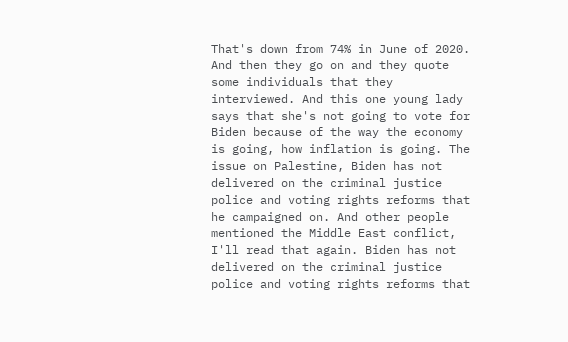That's down from 74% in June of 2020. And then they go on and they quote some individuals that they interviewed. And this one young lady says that she's not going to vote for Biden because of the way the economy is going, how inflation is going. The issue on Palestine, Biden has not delivered on the criminal justice police and voting rights reforms that he campaigned on. And other people mentioned the Middle East conflict, I'll read that again. Biden has not delivered on the criminal justice police and voting rights reforms that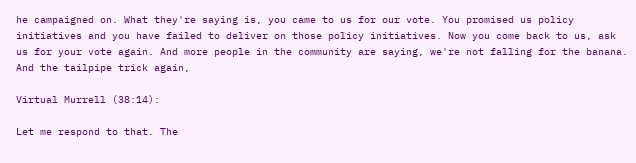he campaigned on. What they're saying is, you came to us for our vote. You promised us policy initiatives and you have failed to deliver on those policy initiatives. Now you come back to us, ask us for your vote again. And more people in the community are saying, we're not falling for the banana. And the tailpipe trick again,

Virtual Murrell (38:14):

Let me respond to that. The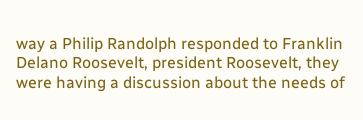way a Philip Randolph responded to Franklin Delano Roosevelt, president Roosevelt, they were having a discussion about the needs of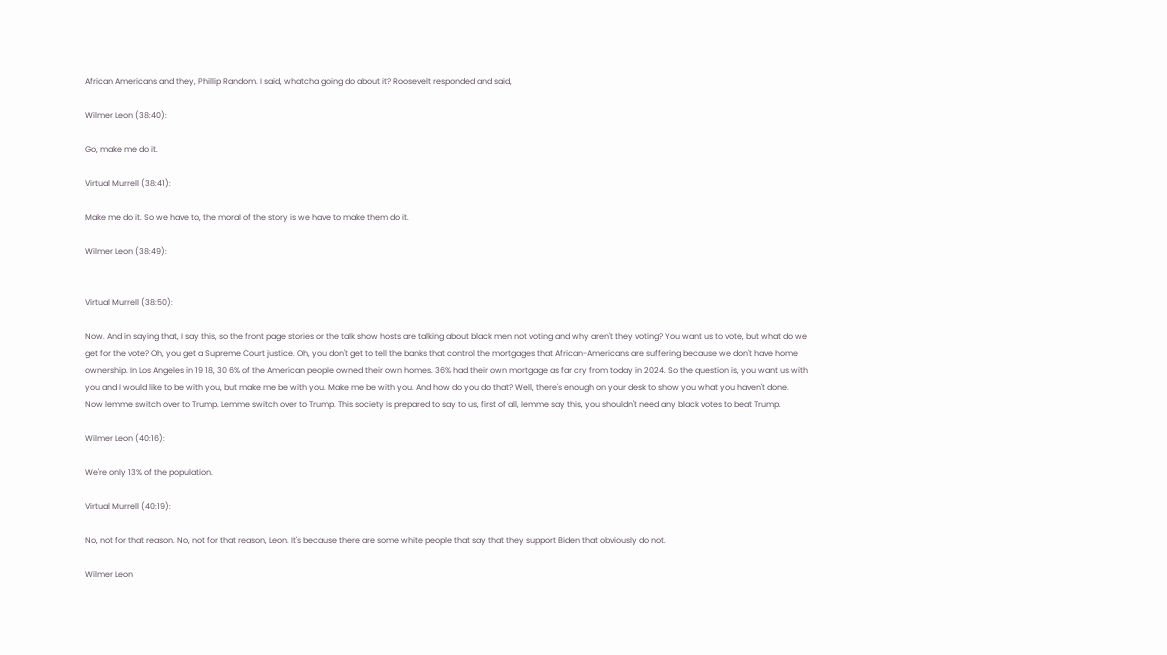African Americans and they, Phillip Random. I said, whatcha going do about it? Roosevelt responded and said,

Wilmer Leon (38:40):

Go, make me do it.

Virtual Murrell (38:41):

Make me do it. So we have to, the moral of the story is we have to make them do it.

Wilmer Leon (38:49):


Virtual Murrell (38:50):

Now. And in saying that, I say this, so the front page stories or the talk show hosts are talking about black men not voting and why aren't they voting? You want us to vote, but what do we get for the vote? Oh, you get a Supreme Court justice. Oh, you don't get to tell the banks that control the mortgages that African-Americans are suffering because we don't have home ownership. In Los Angeles in 19 18, 30 6% of the American people owned their own homes. 36% had their own mortgage as far cry from today in 2024. So the question is, you want us with you and I would like to be with you, but make me be with you. Make me be with you. And how do you do that? Well, there's enough on your desk to show you what you haven't done. Now lemme switch over to Trump. Lemme switch over to Trump. This society is prepared to say to us, first of all, lemme say this, you shouldn't need any black votes to beat Trump.

Wilmer Leon (40:16):

We're only 13% of the population.

Virtual Murrell (40:19):

No, not for that reason. No, not for that reason, Leon. It's because there are some white people that say that they support Biden that obviously do not.

Wilmer Leon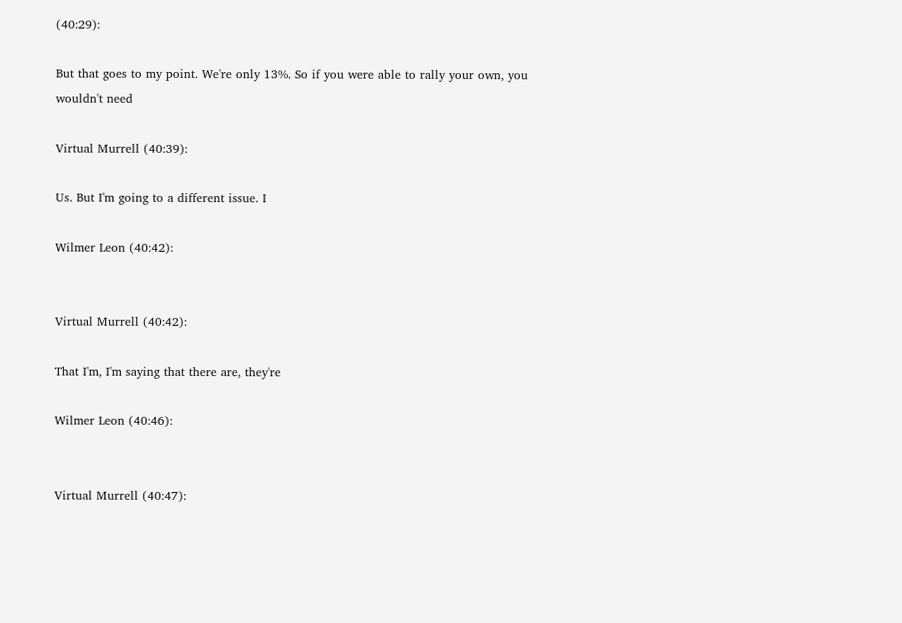(40:29):

But that goes to my point. We're only 13%. So if you were able to rally your own, you wouldn't need

Virtual Murrell (40:39):

Us. But I'm going to a different issue. I

Wilmer Leon (40:42):


Virtual Murrell (40:42):

That I'm, I'm saying that there are, they're

Wilmer Leon (40:46):


Virtual Murrell (40:47):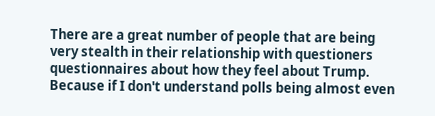There are a great number of people that are being very stealth in their relationship with questioners questionnaires about how they feel about Trump. Because if I don't understand polls being almost even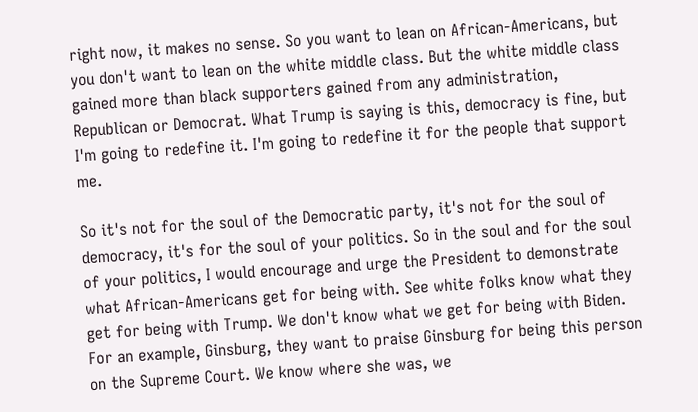right now, it makes no sense. So you want to lean on African-Americans, but you don't want to lean on the white middle class. But the white middle class gained more than black supporters gained from any administration, Republican or Democrat. What Trump is saying is this, democracy is fine, but I'm going to redefine it. I'm going to redefine it for the people that support me.

So it's not for the soul of the Democratic party, it's not for the soul of democracy, it's for the soul of your politics. So in the soul and for the soul of your politics, I would encourage and urge the President to demonstrate what African-Americans get for being with. See white folks know what they get for being with Trump. We don't know what we get for being with Biden. For an example, Ginsburg, they want to praise Ginsburg for being this person on the Supreme Court. We know where she was, we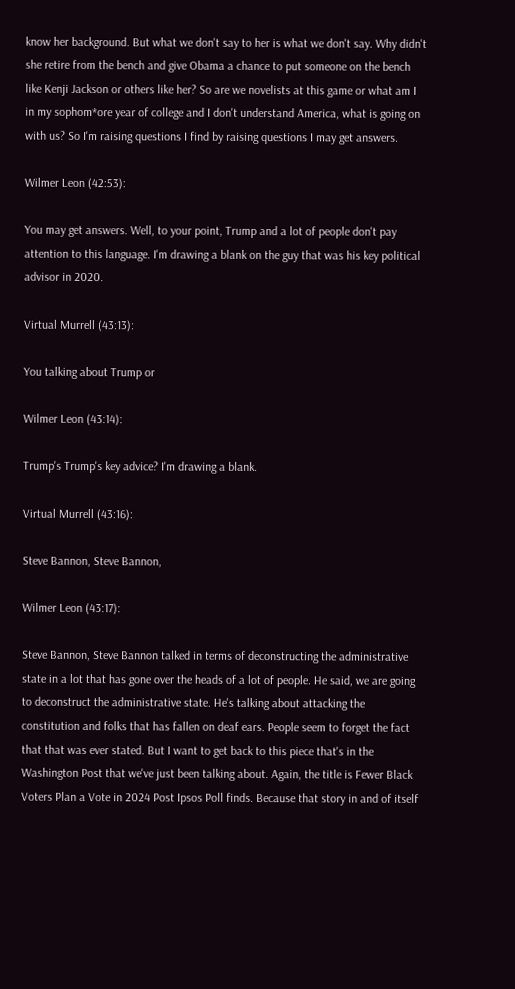know her background. But what we don't say to her is what we don't say. Why didn't she retire from the bench and give Obama a chance to put someone on the bench like Kenji Jackson or others like her? So are we novelists at this game or what am I in my sophom*ore year of college and I don't understand America, what is going on with us? So I'm raising questions I find by raising questions I may get answers.

Wilmer Leon (42:53):

You may get answers. Well, to your point, Trump and a lot of people don't pay attention to this language. I'm drawing a blank on the guy that was his key political advisor in 2020.

Virtual Murrell (43:13):

You talking about Trump or

Wilmer Leon (43:14):

Trump's Trump's key advice? I'm drawing a blank.

Virtual Murrell (43:16):

Steve Bannon, Steve Bannon,

Wilmer Leon (43:17):

Steve Bannon, Steve Bannon talked in terms of deconstructing the administrative state in a lot that has gone over the heads of a lot of people. He said, we are going to deconstruct the administrative state. He's talking about attacking the constitution and folks that has fallen on deaf ears. People seem to forget the fact that that was ever stated. But I want to get back to this piece that's in the Washington Post that we've just been talking about. Again, the title is Fewer Black Voters Plan a Vote in 2024 Post Ipsos Poll finds. Because that story in and of itself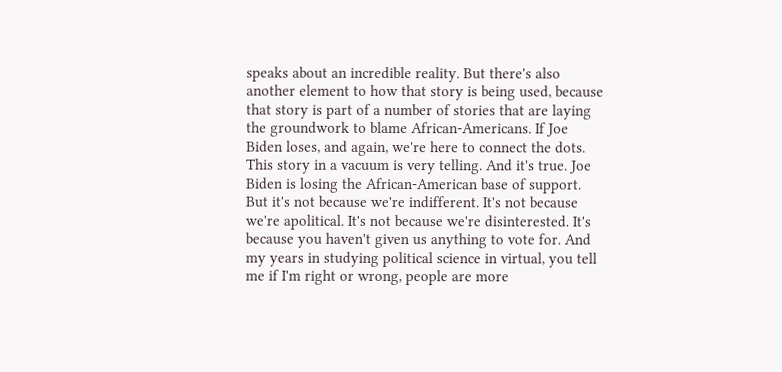speaks about an incredible reality. But there's also another element to how that story is being used, because that story is part of a number of stories that are laying the groundwork to blame African-Americans. If Joe Biden loses, and again, we're here to connect the dots. This story in a vacuum is very telling. And it's true. Joe Biden is losing the African-American base of support. But it's not because we're indifferent. It's not because we're apolitical. It's not because we're disinterested. It's because you haven't given us anything to vote for. And my years in studying political science in virtual, you tell me if I'm right or wrong, people are more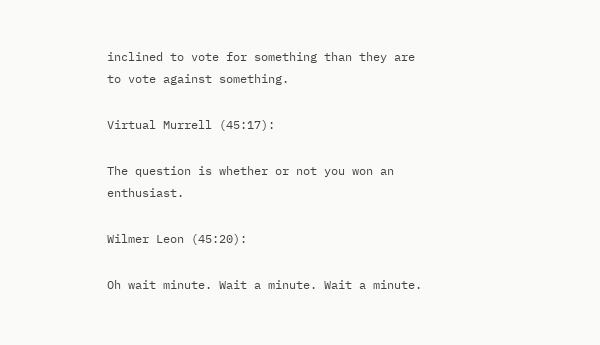inclined to vote for something than they are to vote against something.

Virtual Murrell (45:17):

The question is whether or not you won an enthusiast.

Wilmer Leon (45:20):

Oh wait minute. Wait a minute. Wait a minute.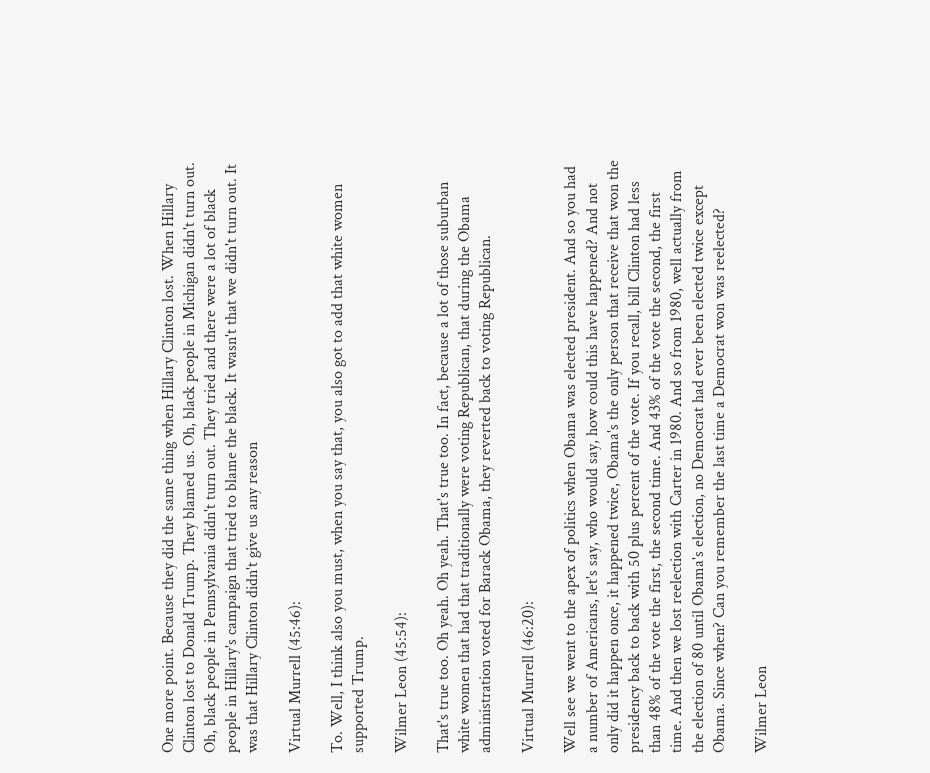One more point. Because they did the same thing when Hillary Clinton lost. When Hillary Clinton lost to Donald Trump. They blamed us. Oh, black people in Michigan didn't turn out. Oh, black people in Pennsylvania didn't turn out. They tried and there were a lot of black people in Hillary's campaign that tried to blame the black. It wasn't that we didn't turn out. It was that Hillary Clinton didn't give us any reason

Virtual Murrell (45:46):

To. Well, I think also you must, when you say that, you also got to add that white women supported Trump.

Wilmer Leon (45:54):

That's true too. Oh yeah. Oh yeah. That's true too. In fact, because a lot of those suburban white women that had that traditionally were voting Republican, that during the Obama administration voted for Barack Obama, they reverted back to voting Republican.

Virtual Murrell (46:20):

Well see we went to the apex of politics when Obama was elected president. And so you had a number of Americans, let's say, who would say, how could this have happened? And not only did it happen once, it happened twice, Obama's the only person that receive that won the presidency back to back with 50 plus percent of the vote. If you recall, bill Clinton had less than 48% of the vote the first, the second time. And 43% of the vote the second, the first time. And then we lost reelection with Carter in 1980. And so from 1980, well actually from the election of 80 until Obama's election, no Democrat had ever been elected twice except Obama. Since when? Can you remember the last time a Democrat won was reelected?

Wilmer Leon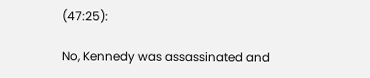(47:25):

No, Kennedy was assassinated and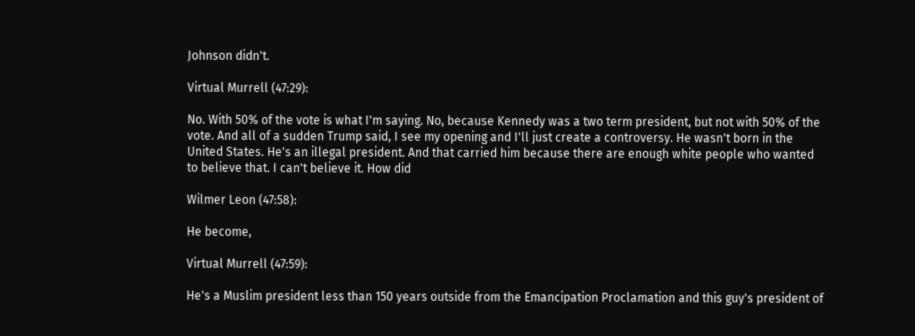Johnson didn't.

Virtual Murrell (47:29):

No. With 50% of the vote is what I'm saying. No, because Kennedy was a two term president, but not with 50% of the vote. And all of a sudden Trump said, I see my opening and I'll just create a controversy. He wasn't born in the United States. He's an illegal president. And that carried him because there are enough white people who wanted to believe that. I can't believe it. How did

Wilmer Leon (47:58):

He become,

Virtual Murrell (47:59):

He's a Muslim president less than 150 years outside from the Emancipation Proclamation and this guy's president of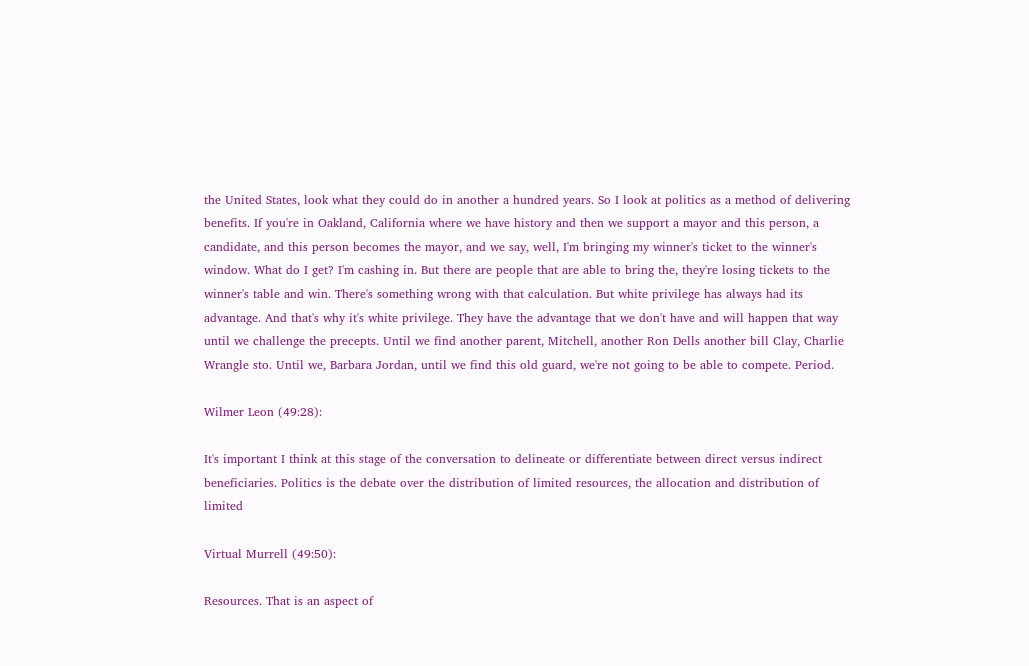the United States, look what they could do in another a hundred years. So I look at politics as a method of delivering benefits. If you're in Oakland, California where we have history and then we support a mayor and this person, a candidate, and this person becomes the mayor, and we say, well, I'm bringing my winner's ticket to the winner's window. What do I get? I'm cashing in. But there are people that are able to bring the, they're losing tickets to the winner's table and win. There's something wrong with that calculation. But white privilege has always had its advantage. And that's why it's white privilege. They have the advantage that we don't have and will happen that way until we challenge the precepts. Until we find another parent, Mitchell, another Ron Dells another bill Clay, Charlie Wrangle sto. Until we, Barbara Jordan, until we find this old guard, we're not going to be able to compete. Period.

Wilmer Leon (49:28):

It's important I think at this stage of the conversation to delineate or differentiate between direct versus indirect beneficiaries. Politics is the debate over the distribution of limited resources, the allocation and distribution of limited

Virtual Murrell (49:50):

Resources. That is an aspect of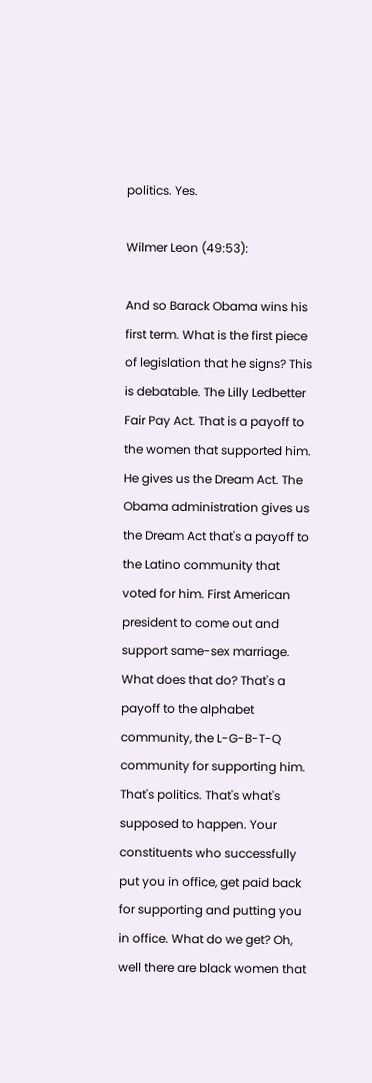politics. Yes.

Wilmer Leon (49:53):

And so Barack Obama wins his first term. What is the first piece of legislation that he signs? This is debatable. The Lilly Ledbetter Fair Pay Act. That is a payoff to the women that supported him. He gives us the Dream Act. The Obama administration gives us the Dream Act that's a payoff to the Latino community that voted for him. First American president to come out and support same-sex marriage. What does that do? That's a payoff to the alphabet community, the L-G-B-T-Q community for supporting him. That's politics. That's what's supposed to happen. Your constituents who successfully put you in office, get paid back for supporting and putting you in office. What do we get? Oh, well there are black women that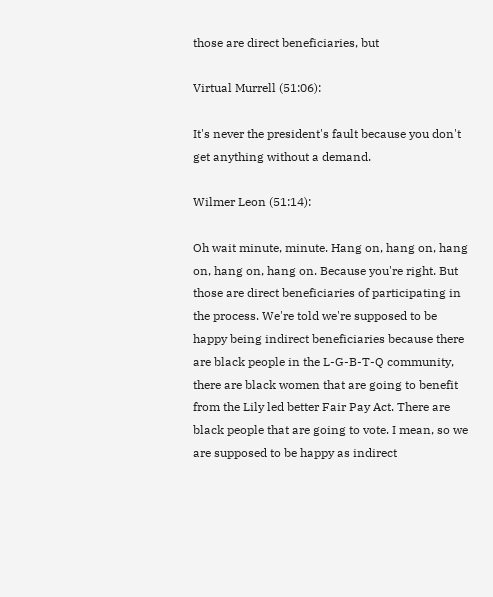those are direct beneficiaries, but

Virtual Murrell (51:06):

It's never the president's fault because you don't get anything without a demand.

Wilmer Leon (51:14):

Oh wait minute, minute. Hang on, hang on, hang on, hang on, hang on. Because you're right. But those are direct beneficiaries of participating in the process. We're told we're supposed to be happy being indirect beneficiaries because there are black people in the L-G-B-T-Q community, there are black women that are going to benefit from the Lily led better Fair Pay Act. There are black people that are going to vote. I mean, so we are supposed to be happy as indirect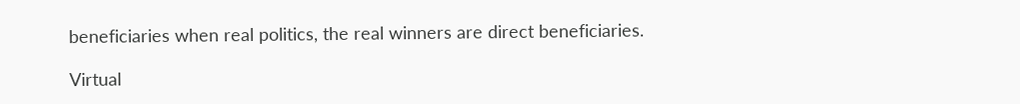beneficiaries when real politics, the real winners are direct beneficiaries.

Virtual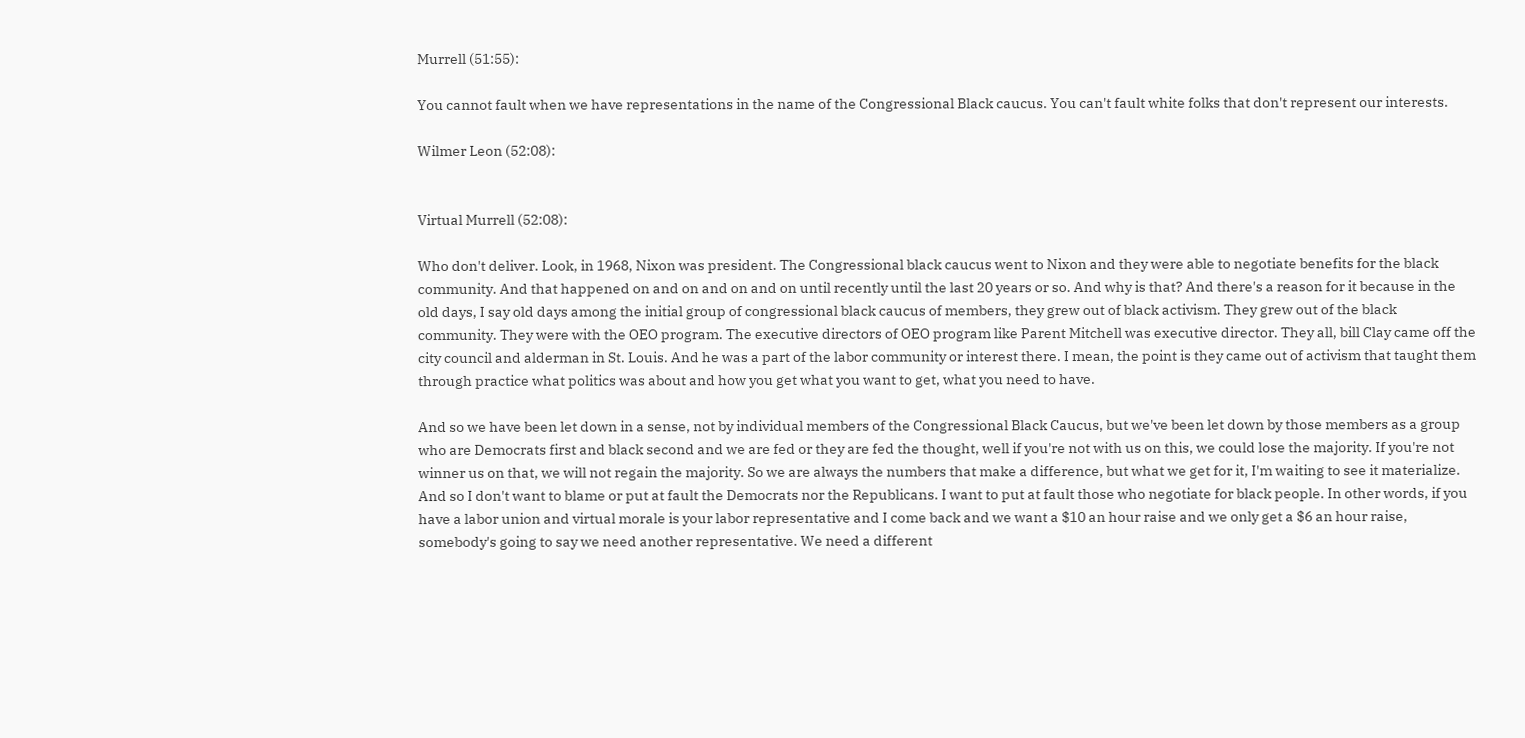Murrell (51:55):

You cannot fault when we have representations in the name of the Congressional Black caucus. You can't fault white folks that don't represent our interests.

Wilmer Leon (52:08):


Virtual Murrell (52:08):

Who don't deliver. Look, in 1968, Nixon was president. The Congressional black caucus went to Nixon and they were able to negotiate benefits for the black community. And that happened on and on and on and on until recently until the last 20 years or so. And why is that? And there's a reason for it because in the old days, I say old days among the initial group of congressional black caucus of members, they grew out of black activism. They grew out of the black community. They were with the OEO program. The executive directors of OEO program like Parent Mitchell was executive director. They all, bill Clay came off the city council and alderman in St. Louis. And he was a part of the labor community or interest there. I mean, the point is they came out of activism that taught them through practice what politics was about and how you get what you want to get, what you need to have.

And so we have been let down in a sense, not by individual members of the Congressional Black Caucus, but we've been let down by those members as a group who are Democrats first and black second and we are fed or they are fed the thought, well if you're not with us on this, we could lose the majority. If you're not winner us on that, we will not regain the majority. So we are always the numbers that make a difference, but what we get for it, I'm waiting to see it materialize. And so I don't want to blame or put at fault the Democrats nor the Republicans. I want to put at fault those who negotiate for black people. In other words, if you have a labor union and virtual morale is your labor representative and I come back and we want a $10 an hour raise and we only get a $6 an hour raise, somebody's going to say we need another representative. We need a different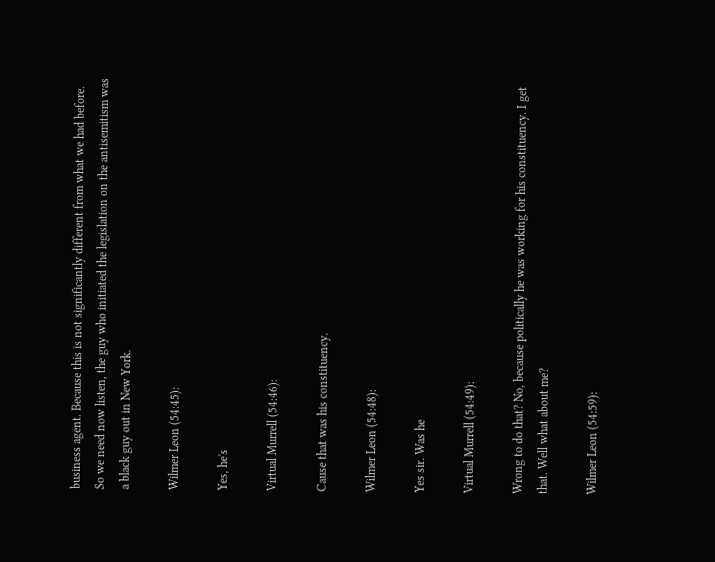business agent. Because this is not significantly different from what we had before. So we need now listen, the guy who initiated the legislation on the antisemitism was a black guy out in New York.

Wilmer Leon (54:45):

Yes, he's

Virtual Murrell (54:46):

Cause that was his constituency.

Wilmer Leon (54:48):

Yes sir. Was he

Virtual Murrell (54:49):

Wrong to do that? No, because politically he was working for his constituency. I get that. Well what about me?

Wilmer Leon (54:59):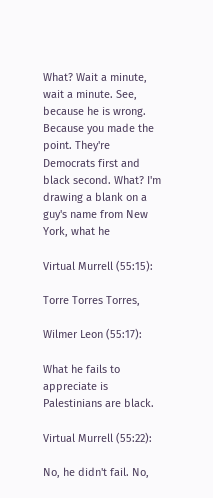What? Wait a minute, wait a minute. See, because he is wrong. Because you made the point. They're Democrats first and black second. What? I'm drawing a blank on a guy's name from New York, what he

Virtual Murrell (55:15):

Torre Torres Torres,

Wilmer Leon (55:17):

What he fails to appreciate is Palestinians are black.

Virtual Murrell (55:22):

No, he didn't fail. No,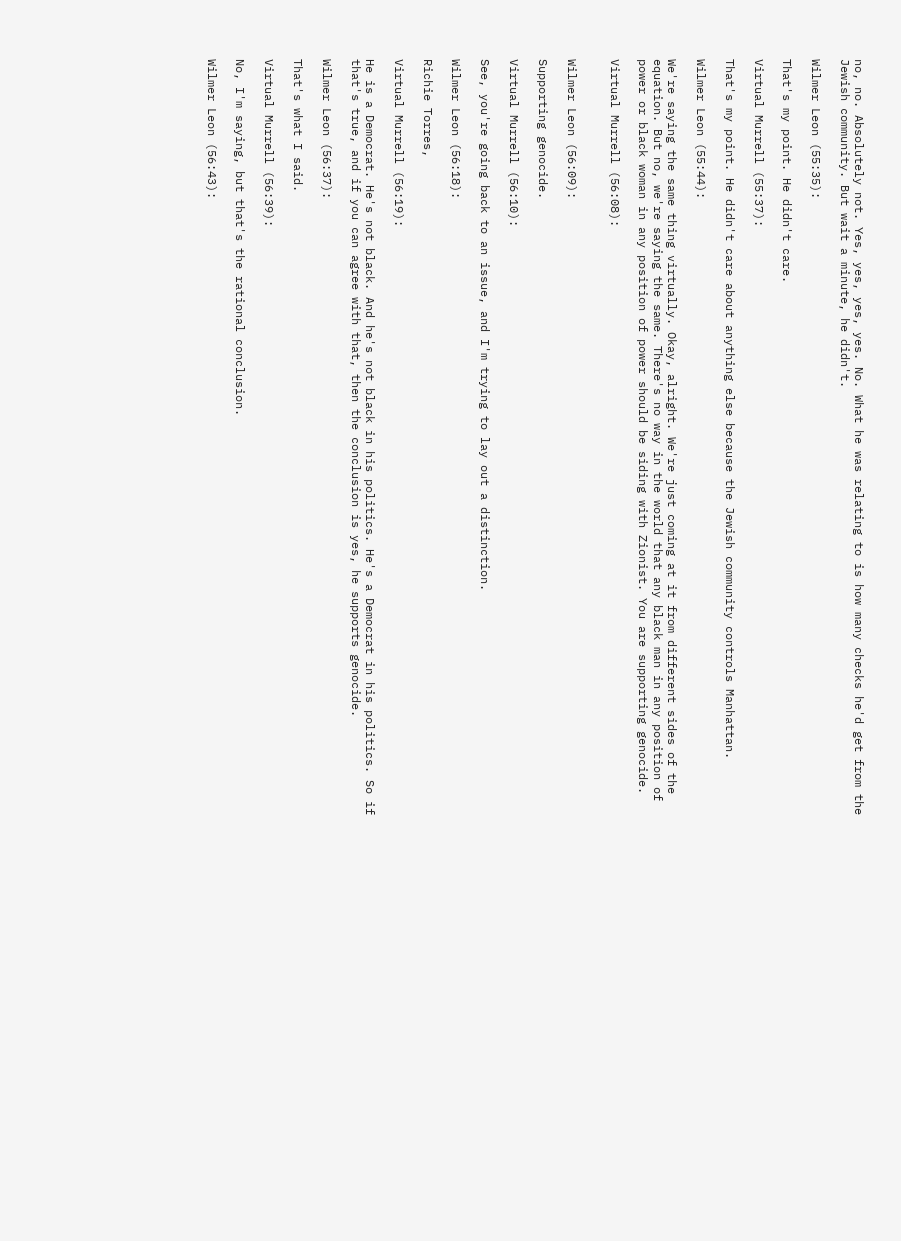no, no. Absolutely not. Yes, yes, yes, yes. No. What he was relating to is how many checks he'd get from the Jewish community. But wait a minute, he didn't.

Wilmer Leon (55:35):

That's my point. He didn't care.

Virtual Murrell (55:37):

That's my point. He didn't care about anything else because the Jewish community controls Manhattan.

Wilmer Leon (55:44):

We're saying the same thing virtually. Okay, alright. We're just coming at it from different sides of the equation. But no, we're saying the same. There's no way in the world that any black man in any position of power or black woman in any position of power should be siding with Zionist. You are supporting genocide.

Virtual Murrell (56:08):


Wilmer Leon (56:09):

Supporting genocide.

Virtual Murrell (56:10):

See, you're going back to an issue, and I'm trying to lay out a distinction.

Wilmer Leon (56:18):

Richie Torres,

Virtual Murrell (56:19):

He is a Democrat. He's not black. And he's not black in his politics. He's a Democrat in his politics. So if that's true, and if you can agree with that, then the conclusion is yes, he supports genocide.

Wilmer Leon (56:37):

That's what I said.

Virtual Murrell (56:39):

No, I'm saying, but that's the rational conclusion.

Wilmer Leon (56:43):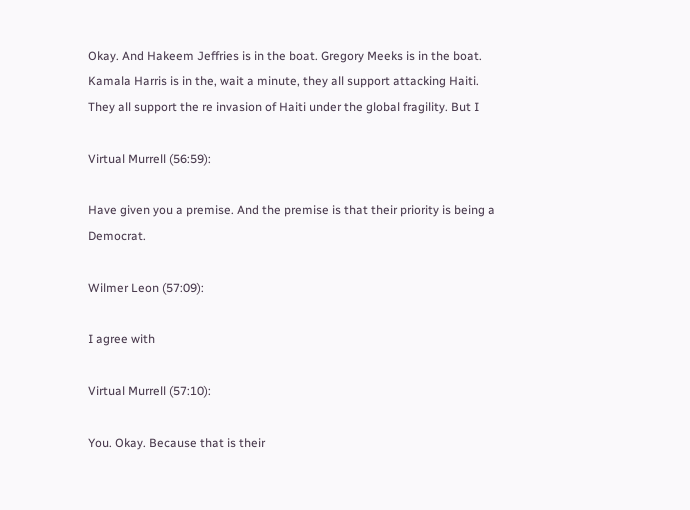Okay. And Hakeem Jeffries is in the boat. Gregory Meeks is in the boat. Kamala Harris is in the, wait a minute, they all support attacking Haiti. They all support the re invasion of Haiti under the global fragility. But I

Virtual Murrell (56:59):

Have given you a premise. And the premise is that their priority is being a Democrat.

Wilmer Leon (57:09):

I agree with

Virtual Murrell (57:10):

You. Okay. Because that is their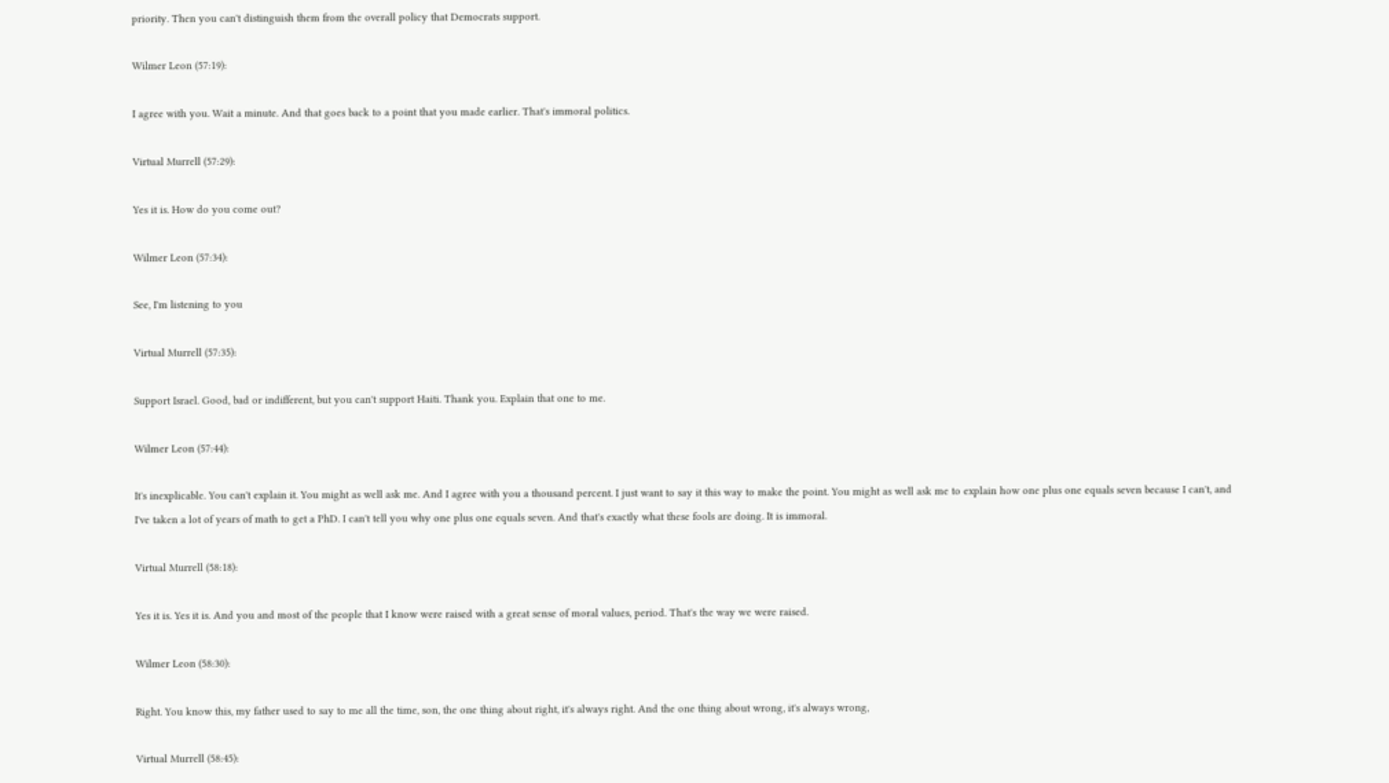priority. Then you can't distinguish them from the overall policy that Democrats support.

Wilmer Leon (57:19):

I agree with you. Wait a minute. And that goes back to a point that you made earlier. That's immoral politics.

Virtual Murrell (57:29):

Yes it is. How do you come out?

Wilmer Leon (57:34):

See, I'm listening to you

Virtual Murrell (57:35):

Support Israel. Good, bad or indifferent, but you can't support Haiti. Thank you. Explain that one to me.

Wilmer Leon (57:44):

It's inexplicable. You can't explain it. You might as well ask me. And I agree with you a thousand percent. I just want to say it this way to make the point. You might as well ask me to explain how one plus one equals seven because I can't, and I've taken a lot of years of math to get a PhD. I can't tell you why one plus one equals seven. And that's exactly what these fools are doing. It is immoral.

Virtual Murrell (58:18):

Yes it is. Yes it is. And you and most of the people that I know were raised with a great sense of moral values, period. That's the way we were raised.

Wilmer Leon (58:30):

Right. You know this, my father used to say to me all the time, son, the one thing about right, it's always right. And the one thing about wrong, it's always wrong,

Virtual Murrell (58:45):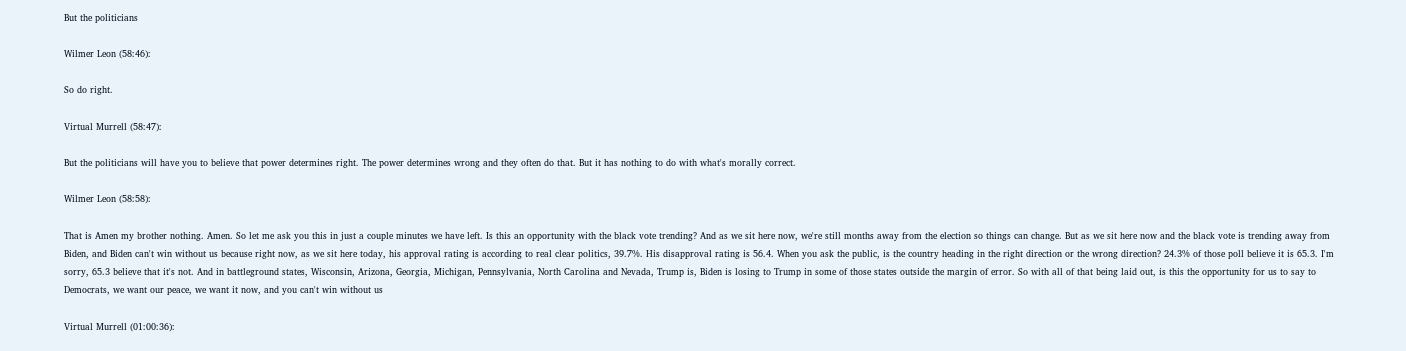But the politicians

Wilmer Leon (58:46):

So do right.

Virtual Murrell (58:47):

But the politicians will have you to believe that power determines right. The power determines wrong and they often do that. But it has nothing to do with what's morally correct.

Wilmer Leon (58:58):

That is Amen my brother nothing. Amen. So let me ask you this in just a couple minutes we have left. Is this an opportunity with the black vote trending? And as we sit here now, we're still months away from the election so things can change. But as we sit here now and the black vote is trending away from Biden, and Biden can't win without us because right now, as we sit here today, his approval rating is according to real clear politics, 39.7%. His disapproval rating is 56.4. When you ask the public, is the country heading in the right direction or the wrong direction? 24.3% of those poll believe it is 65.3. I'm sorry, 65.3 believe that it's not. And in battleground states, Wisconsin, Arizona, Georgia, Michigan, Pennsylvania, North Carolina and Nevada, Trump is, Biden is losing to Trump in some of those states outside the margin of error. So with all of that being laid out, is this the opportunity for us to say to Democrats, we want our peace, we want it now, and you can't win without us

Virtual Murrell (01:00:36):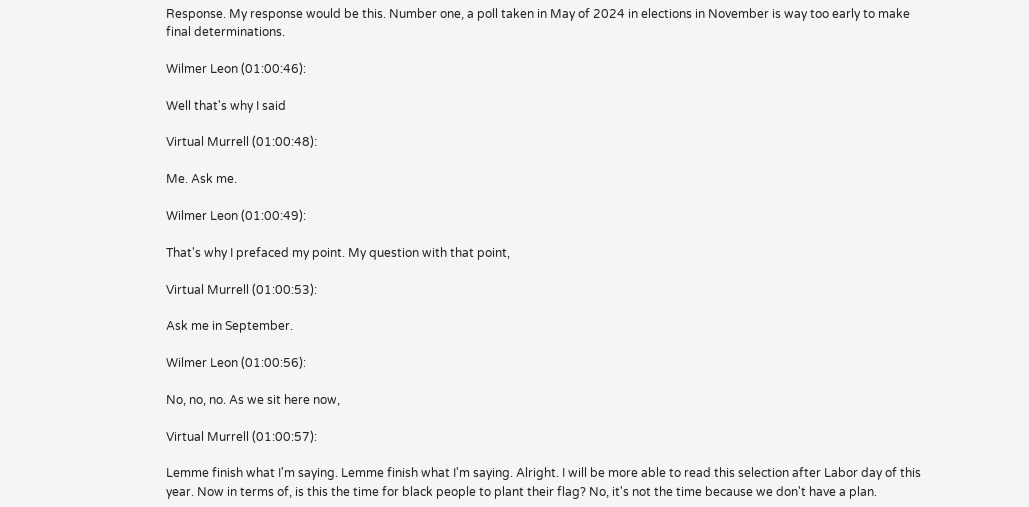Response. My response would be this. Number one, a poll taken in May of 2024 in elections in November is way too early to make final determinations.

Wilmer Leon (01:00:46):

Well that's why I said

Virtual Murrell (01:00:48):

Me. Ask me.

Wilmer Leon (01:00:49):

That's why I prefaced my point. My question with that point,

Virtual Murrell (01:00:53):

Ask me in September.

Wilmer Leon (01:00:56):

No, no, no. As we sit here now,

Virtual Murrell (01:00:57):

Lemme finish what I'm saying. Lemme finish what I'm saying. Alright. I will be more able to read this selection after Labor day of this year. Now in terms of, is this the time for black people to plant their flag? No, it's not the time because we don't have a plan.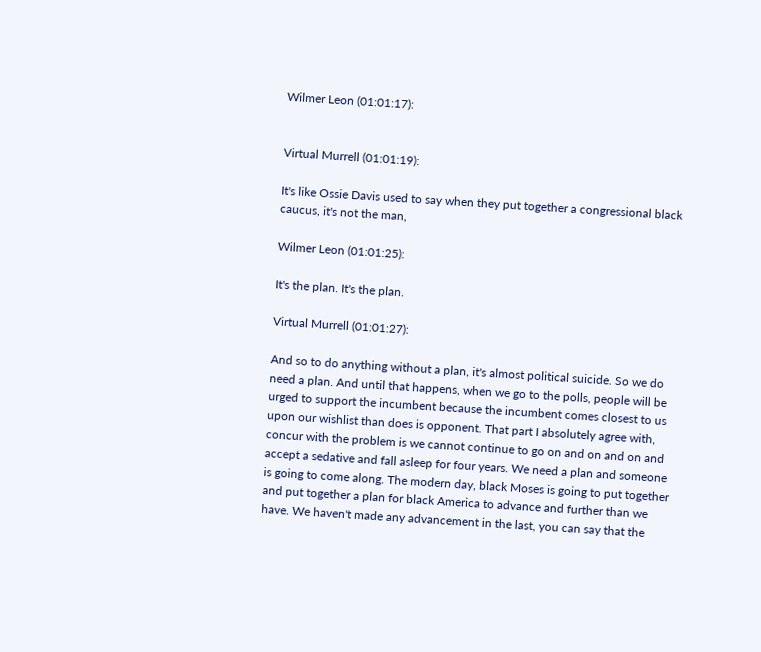Wilmer Leon (01:01:17):


Virtual Murrell (01:01:19):

It's like Ossie Davis used to say when they put together a congressional black caucus, it's not the man,

Wilmer Leon (01:01:25):

It's the plan. It's the plan.

Virtual Murrell (01:01:27):

And so to do anything without a plan, it's almost political suicide. So we do need a plan. And until that happens, when we go to the polls, people will be urged to support the incumbent because the incumbent comes closest to us upon our wishlist than does is opponent. That part I absolutely agree with, concur with the problem is we cannot continue to go on and on and on and accept a sedative and fall asleep for four years. We need a plan and someone is going to come along. The modern day, black Moses is going to put together and put together a plan for black America to advance and further than we have. We haven't made any advancement in the last, you can say that the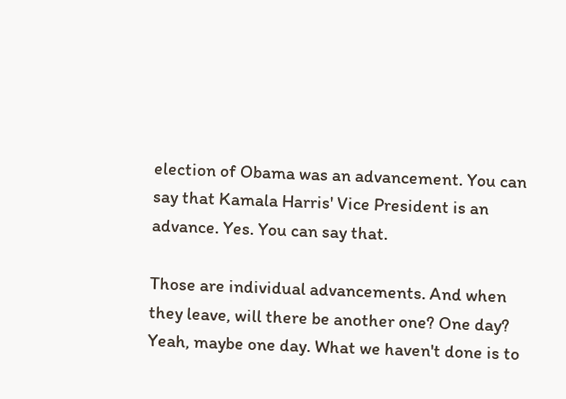election of Obama was an advancement. You can say that Kamala Harris' Vice President is an advance. Yes. You can say that.

Those are individual advancements. And when they leave, will there be another one? One day? Yeah, maybe one day. What we haven't done is to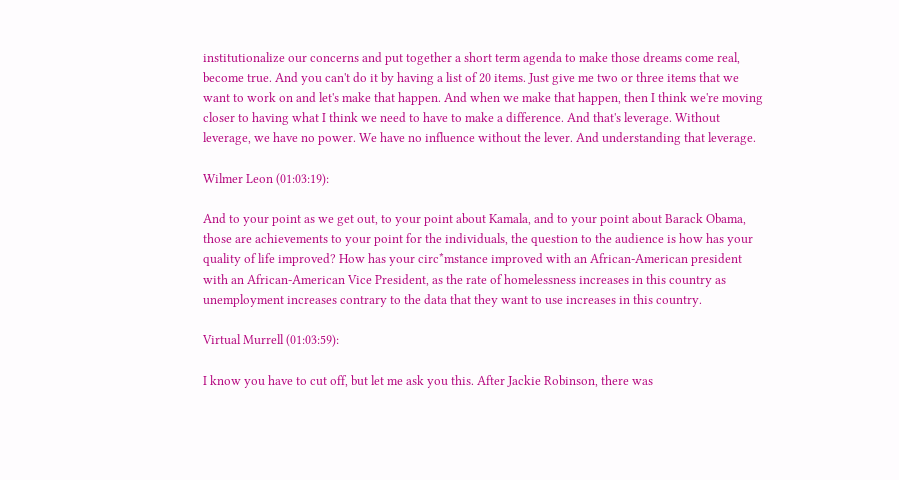institutionalize our concerns and put together a short term agenda to make those dreams come real, become true. And you can't do it by having a list of 20 items. Just give me two or three items that we want to work on and let's make that happen. And when we make that happen, then I think we're moving closer to having what I think we need to have to make a difference. And that's leverage. Without leverage, we have no power. We have no influence without the lever. And understanding that leverage.

Wilmer Leon (01:03:19):

And to your point as we get out, to your point about Kamala, and to your point about Barack Obama, those are achievements to your point for the individuals, the question to the audience is how has your quality of life improved? How has your circ*mstance improved with an African-American president with an African-American Vice President, as the rate of homelessness increases in this country as unemployment increases contrary to the data that they want to use increases in this country.

Virtual Murrell (01:03:59):

I know you have to cut off, but let me ask you this. After Jackie Robinson, there was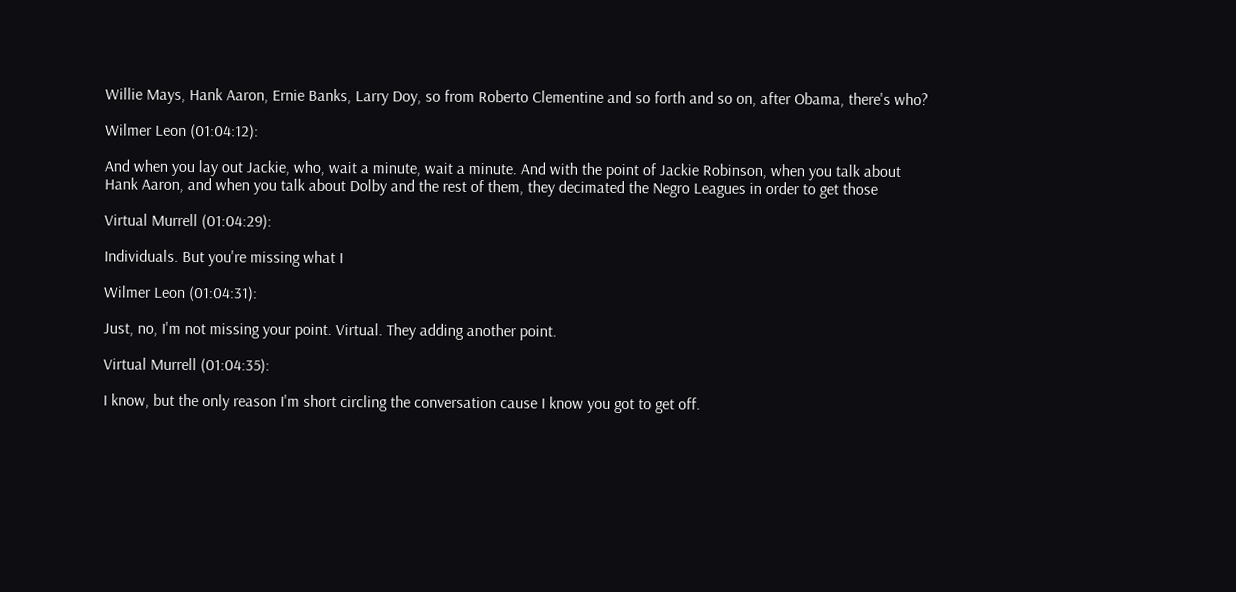Willie Mays, Hank Aaron, Ernie Banks, Larry Doy, so from Roberto Clementine and so forth and so on, after Obama, there's who?

Wilmer Leon (01:04:12):

And when you lay out Jackie, who, wait a minute, wait a minute. And with the point of Jackie Robinson, when you talk about Hank Aaron, and when you talk about Dolby and the rest of them, they decimated the Negro Leagues in order to get those

Virtual Murrell (01:04:29):

Individuals. But you're missing what I

Wilmer Leon (01:04:31):

Just, no, I'm not missing your point. Virtual. They adding another point.

Virtual Murrell (01:04:35):

I know, but the only reason I'm short circling the conversation cause I know you got to get off.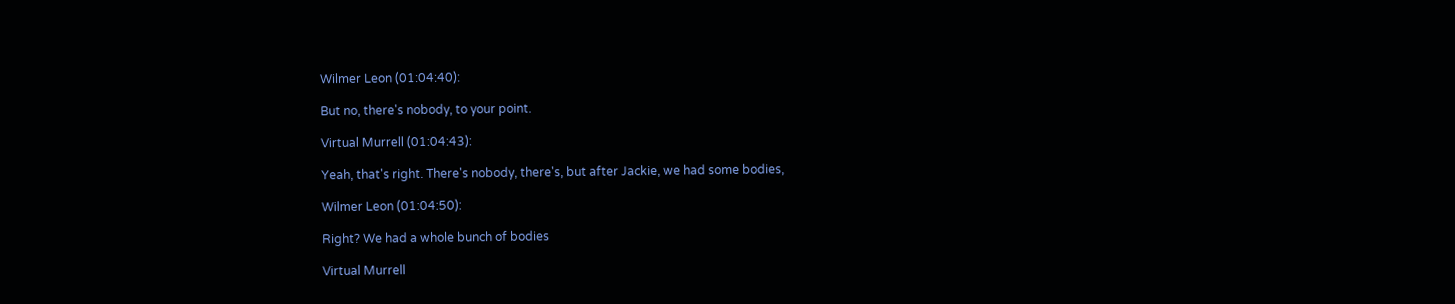Wilmer Leon (01:04:40):

But no, there's nobody, to your point.

Virtual Murrell (01:04:43):

Yeah, that's right. There's nobody, there's, but after Jackie, we had some bodies,

Wilmer Leon (01:04:50):

Right? We had a whole bunch of bodies

Virtual Murrell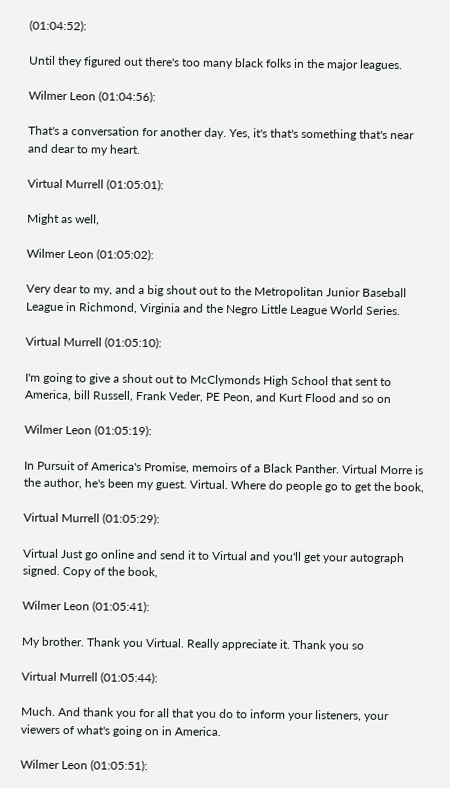(01:04:52):

Until they figured out there's too many black folks in the major leagues.

Wilmer Leon (01:04:56):

That's a conversation for another day. Yes, it's that's something that's near and dear to my heart.

Virtual Murrell (01:05:01):

Might as well,

Wilmer Leon (01:05:02):

Very dear to my, and a big shout out to the Metropolitan Junior Baseball League in Richmond, Virginia and the Negro Little League World Series.

Virtual Murrell (01:05:10):

I'm going to give a shout out to McClymonds High School that sent to America, bill Russell, Frank Veder, PE Peon, and Kurt Flood and so on

Wilmer Leon (01:05:19):

In Pursuit of America's Promise, memoirs of a Black Panther. Virtual Morre is the author, he's been my guest. Virtual. Where do people go to get the book,

Virtual Murrell (01:05:29):

Virtual Just go online and send it to Virtual and you'll get your autograph signed. Copy of the book,

Wilmer Leon (01:05:41):

My brother. Thank you Virtual. Really appreciate it. Thank you so

Virtual Murrell (01:05:44):

Much. And thank you for all that you do to inform your listeners, your viewers of what's going on in America.

Wilmer Leon (01:05:51):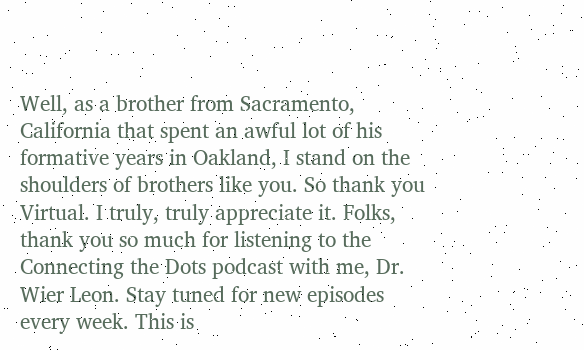Well, as a brother from Sacramento, California that spent an awful lot of his formative years in Oakland, I stand on the shoulders of brothers like you. So thank you Virtual. I truly, truly appreciate it. Folks, thank you so much for listening to the Connecting the Dots podcast with me, Dr. Wier Leon. Stay tuned for new episodes every week. This is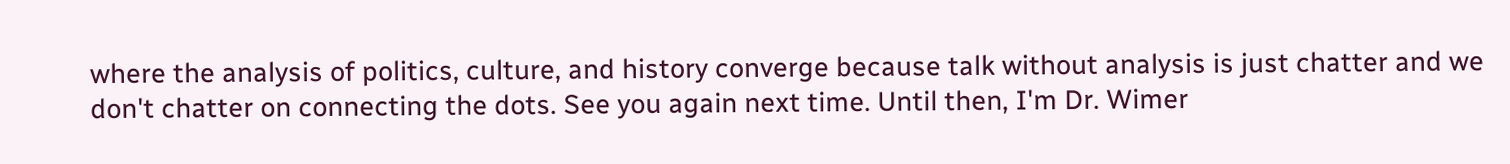where the analysis of politics, culture, and history converge because talk without analysis is just chatter and we don't chatter on connecting the dots. See you again next time. Until then, I'm Dr. Wimer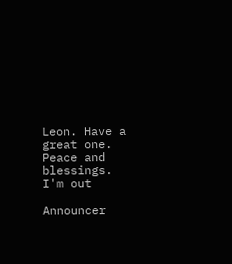Leon. Have a great one. Peace and blessings. I'm out

Announcer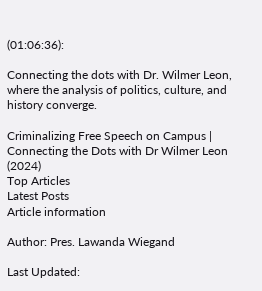(01:06:36):

Connecting the dots with Dr. Wilmer Leon, where the analysis of politics, culture, and history converge.

Criminalizing Free Speech on Campus | Connecting the Dots with Dr Wilmer Leon (2024)
Top Articles
Latest Posts
Article information

Author: Pres. Lawanda Wiegand

Last Updated: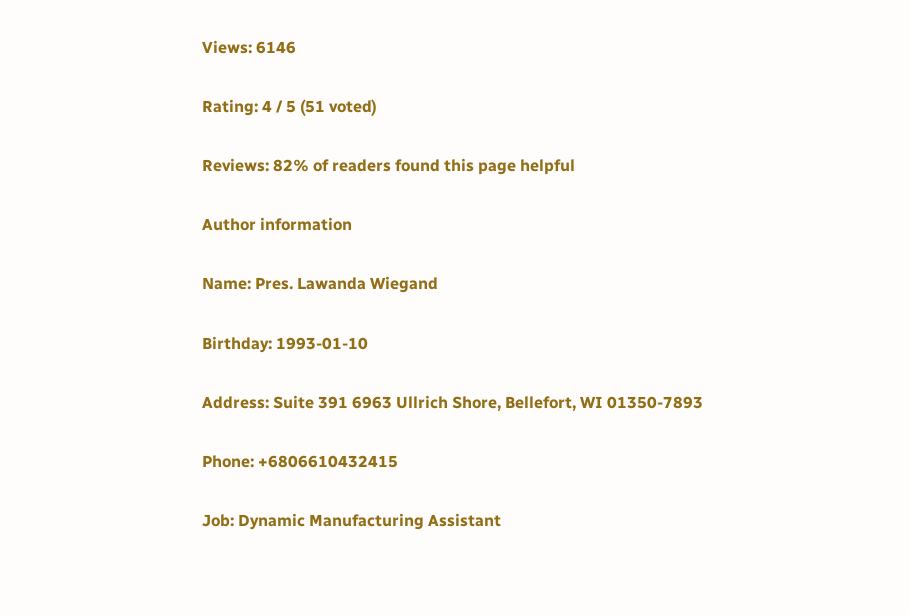Views: 6146

Rating: 4 / 5 (51 voted)

Reviews: 82% of readers found this page helpful

Author information

Name: Pres. Lawanda Wiegand

Birthday: 1993-01-10

Address: Suite 391 6963 Ullrich Shore, Bellefort, WI 01350-7893

Phone: +6806610432415

Job: Dynamic Manufacturing Assistant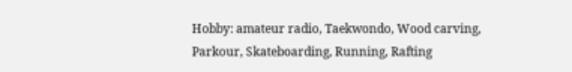Hobby: amateur radio, Taekwondo, Wood carving, Parkour, Skateboarding, Running, Rafting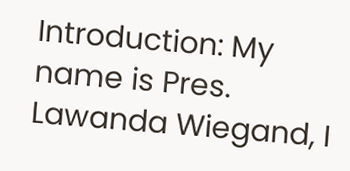Introduction: My name is Pres. Lawanda Wiegand, I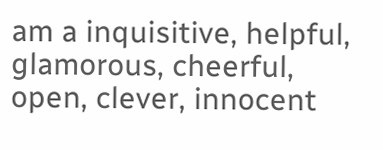am a inquisitive, helpful, glamorous, cheerful, open, clever, innocent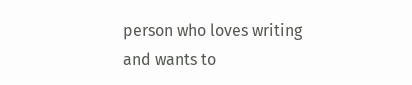person who loves writing and wants to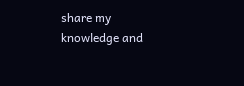share my knowledge and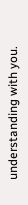understanding with you.